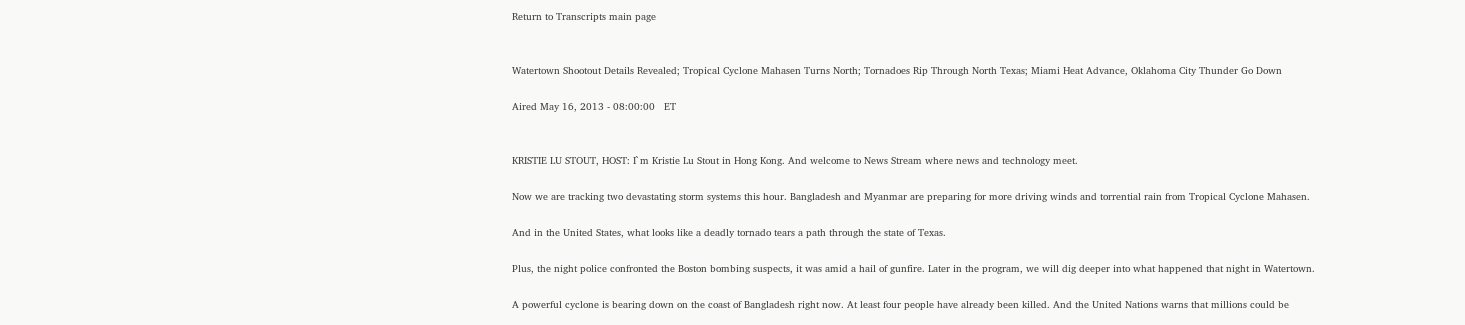Return to Transcripts main page


Watertown Shootout Details Revealed; Tropical Cyclone Mahasen Turns North; Tornadoes Rip Through North Texas; Miami Heat Advance, Oklahoma City Thunder Go Down

Aired May 16, 2013 - 08:00:00   ET


KRISTIE LU STOUT, HOST: I`m Kristie Lu Stout in Hong Kong. And welcome to News Stream where news and technology meet.

Now we are tracking two devastating storm systems this hour. Bangladesh and Myanmar are preparing for more driving winds and torrential rain from Tropical Cyclone Mahasen.

And in the United States, what looks like a deadly tornado tears a path through the state of Texas.

Plus, the night police confronted the Boston bombing suspects, it was amid a hail of gunfire. Later in the program, we will dig deeper into what happened that night in Watertown.

A powerful cyclone is bearing down on the coast of Bangladesh right now. At least four people have already been killed. And the United Nations warns that millions could be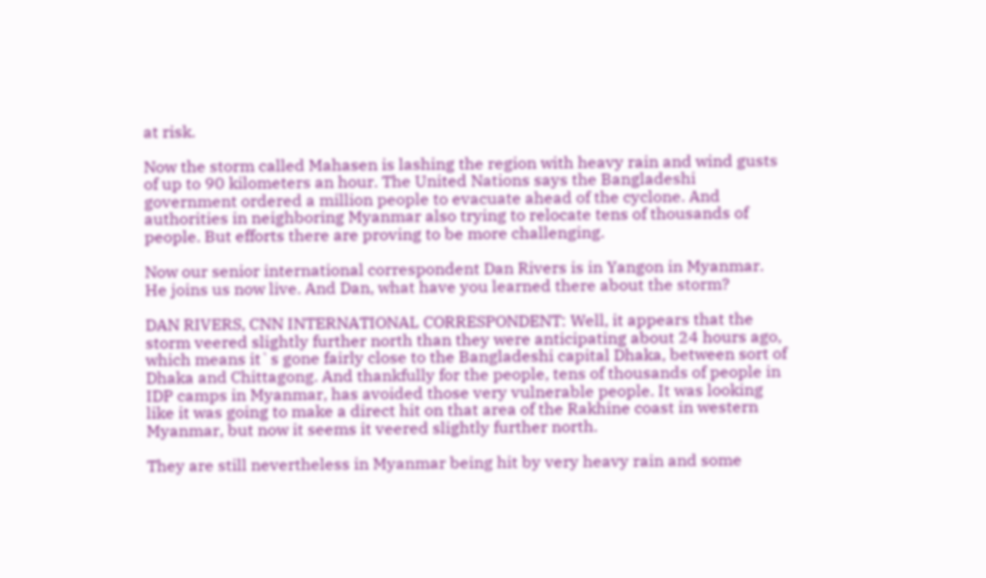at risk.

Now the storm called Mahasen is lashing the region with heavy rain and wind gusts of up to 90 kilometers an hour. The United Nations says the Bangladeshi government ordered a million people to evacuate ahead of the cyclone. And authorities in neighboring Myanmar also trying to relocate tens of thousands of people. But efforts there are proving to be more challenging.

Now our senior international correspondent Dan Rivers is in Yangon in Myanmar. He joins us now live. And Dan, what have you learned there about the storm?

DAN RIVERS, CNN INTERNATIONAL CORRESPONDENT: Well, it appears that the storm veered slightly further north than they were anticipating about 24 hours ago, which means it`s gone fairly close to the Bangladeshi capital Dhaka, between sort of Dhaka and Chittagong. And thankfully for the people, tens of thousands of people in IDP camps in Myanmar, has avoided those very vulnerable people. It was looking like it was going to make a direct hit on that area of the Rakhine coast in western Myanmar, but now it seems it veered slightly further north.

They are still nevertheless in Myanmar being hit by very heavy rain and some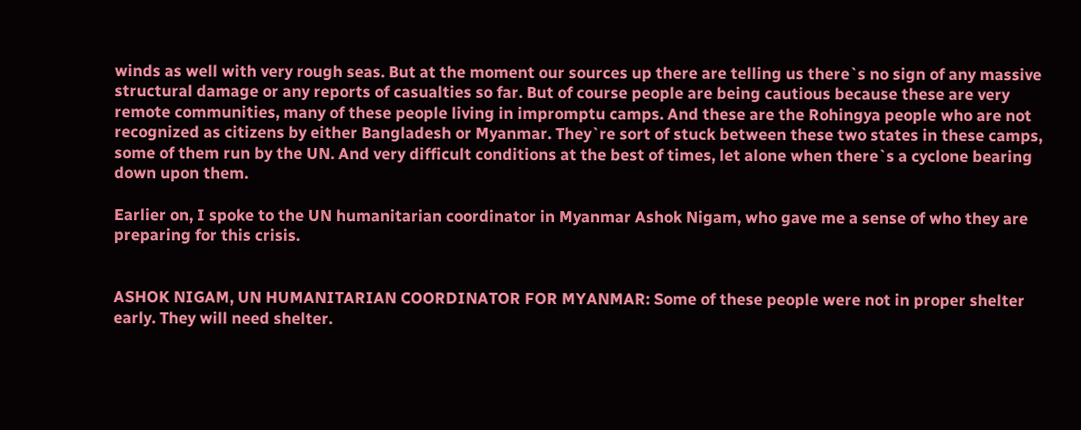winds as well with very rough seas. But at the moment our sources up there are telling us there`s no sign of any massive structural damage or any reports of casualties so far. But of course people are being cautious because these are very remote communities, many of these people living in impromptu camps. And these are the Rohingya people who are not recognized as citizens by either Bangladesh or Myanmar. They`re sort of stuck between these two states in these camps, some of them run by the UN. And very difficult conditions at the best of times, let alone when there`s a cyclone bearing down upon them.

Earlier on, I spoke to the UN humanitarian coordinator in Myanmar Ashok Nigam, who gave me a sense of who they are preparing for this crisis.


ASHOK NIGAM, UN HUMANITARIAN COORDINATOR FOR MYANMAR: Some of these people were not in proper shelter early. They will need shelter.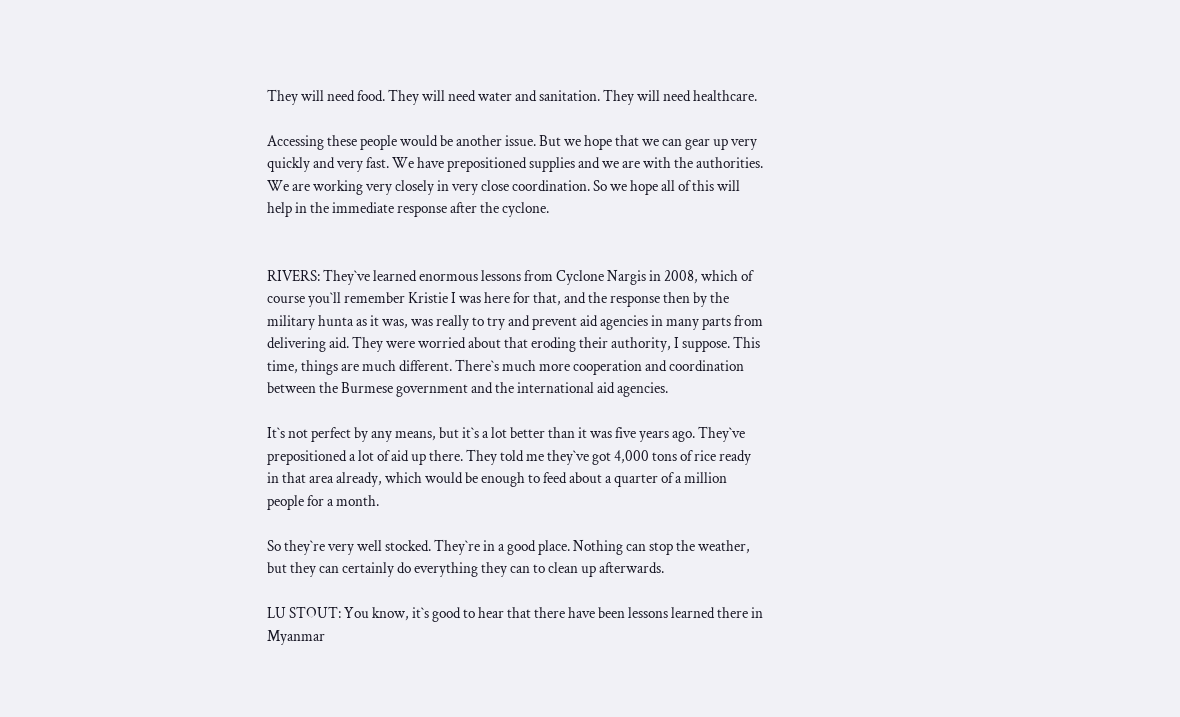They will need food. They will need water and sanitation. They will need healthcare.

Accessing these people would be another issue. But we hope that we can gear up very quickly and very fast. We have prepositioned supplies and we are with the authorities. We are working very closely in very close coordination. So we hope all of this will help in the immediate response after the cyclone.


RIVERS: They`ve learned enormous lessons from Cyclone Nargis in 2008, which of course you`ll remember Kristie I was here for that, and the response then by the military hunta as it was, was really to try and prevent aid agencies in many parts from delivering aid. They were worried about that eroding their authority, I suppose. This time, things are much different. There`s much more cooperation and coordination between the Burmese government and the international aid agencies.

It`s not perfect by any means, but it`s a lot better than it was five years ago. They`ve prepositioned a lot of aid up there. They told me they`ve got 4,000 tons of rice ready in that area already, which would be enough to feed about a quarter of a million people for a month.

So they`re very well stocked. They`re in a good place. Nothing can stop the weather, but they can certainly do everything they can to clean up afterwards.

LU STOUT: You know, it`s good to hear that there have been lessons learned there in Myanmar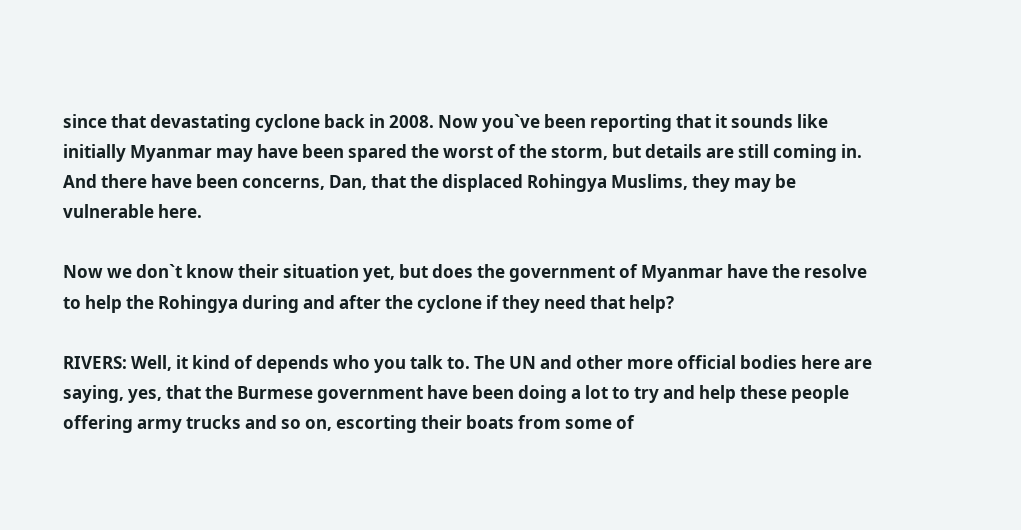since that devastating cyclone back in 2008. Now you`ve been reporting that it sounds like initially Myanmar may have been spared the worst of the storm, but details are still coming in. And there have been concerns, Dan, that the displaced Rohingya Muslims, they may be vulnerable here.

Now we don`t know their situation yet, but does the government of Myanmar have the resolve to help the Rohingya during and after the cyclone if they need that help?

RIVERS: Well, it kind of depends who you talk to. The UN and other more official bodies here are saying, yes, that the Burmese government have been doing a lot to try and help these people offering army trucks and so on, escorting their boats from some of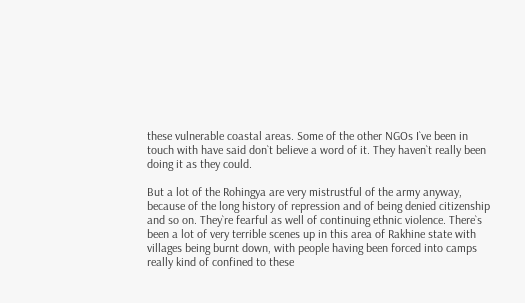these vulnerable coastal areas. Some of the other NGOs I`ve been in touch with have said don`t believe a word of it. They haven`t really been doing it as they could.

But a lot of the Rohingya are very mistrustful of the army anyway, because of the long history of repression and of being denied citizenship and so on. They`re fearful as well of continuing ethnic violence. There`s been a lot of very terrible scenes up in this area of Rakhine state with villages being burnt down, with people having been forced into camps really kind of confined to these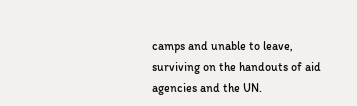camps and unable to leave, surviving on the handouts of aid agencies and the UN.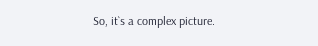So, it`s a complex picture.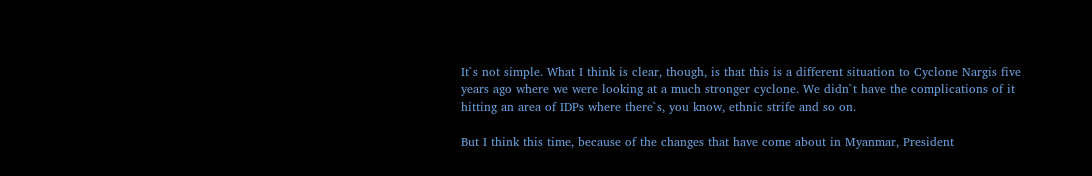It`s not simple. What I think is clear, though, is that this is a different situation to Cyclone Nargis five years ago where we were looking at a much stronger cyclone. We didn`t have the complications of it hitting an area of IDPs where there`s, you know, ethnic strife and so on.

But I think this time, because of the changes that have come about in Myanmar, President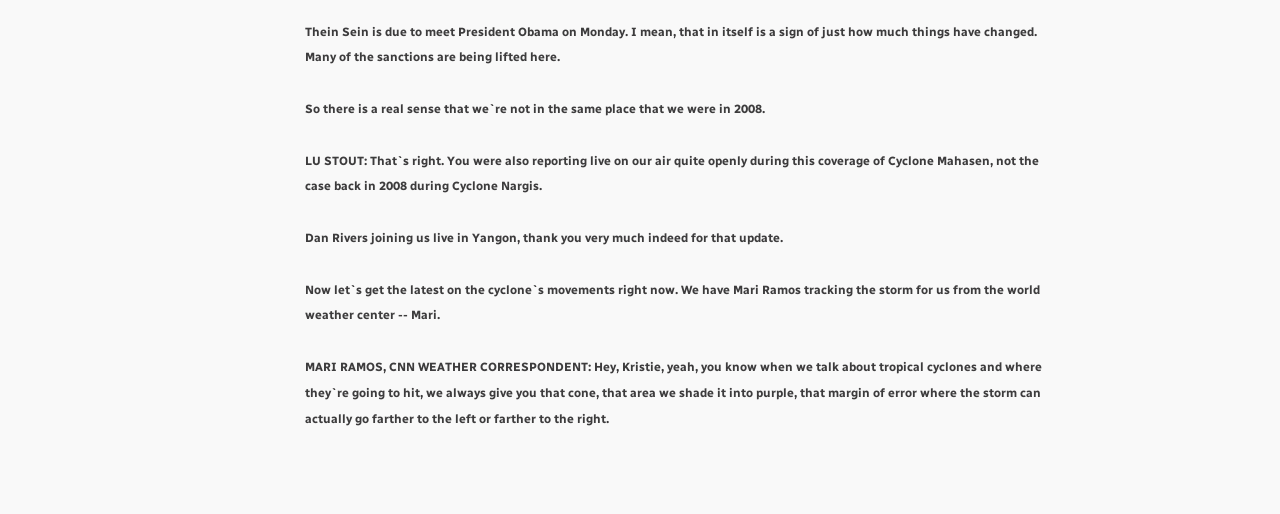Thein Sein is due to meet President Obama on Monday. I mean, that in itself is a sign of just how much things have changed. Many of the sanctions are being lifted here.

So there is a real sense that we`re not in the same place that we were in 2008.

LU STOUT: That`s right. You were also reporting live on our air quite openly during this coverage of Cyclone Mahasen, not the case back in 2008 during Cyclone Nargis.

Dan Rivers joining us live in Yangon, thank you very much indeed for that update.

Now let`s get the latest on the cyclone`s movements right now. We have Mari Ramos tracking the storm for us from the world weather center -- Mari.

MARI RAMOS, CNN WEATHER CORRESPONDENT: Hey, Kristie, yeah, you know when we talk about tropical cyclones and where they`re going to hit, we always give you that cone, that area we shade it into purple, that margin of error where the storm can actually go farther to the left or farther to the right.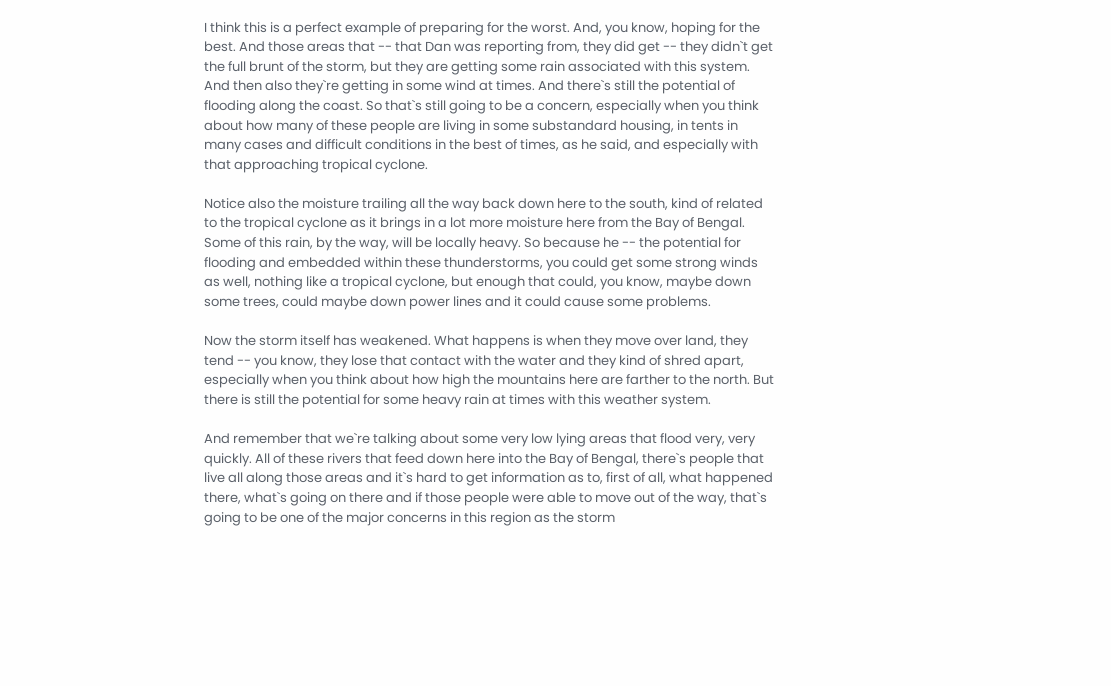I think this is a perfect example of preparing for the worst. And, you know, hoping for the best. And those areas that -- that Dan was reporting from, they did get -- they didn`t get the full brunt of the storm, but they are getting some rain associated with this system. And then also they`re getting in some wind at times. And there`s still the potential of flooding along the coast. So that`s still going to be a concern, especially when you think about how many of these people are living in some substandard housing, in tents in many cases and difficult conditions in the best of times, as he said, and especially with that approaching tropical cyclone.

Notice also the moisture trailing all the way back down here to the south, kind of related to the tropical cyclone as it brings in a lot more moisture here from the Bay of Bengal. Some of this rain, by the way, will be locally heavy. So because he -- the potential for flooding and embedded within these thunderstorms, you could get some strong winds as well, nothing like a tropical cyclone, but enough that could, you know, maybe down some trees, could maybe down power lines and it could cause some problems.

Now the storm itself has weakened. What happens is when they move over land, they tend -- you know, they lose that contact with the water and they kind of shred apart, especially when you think about how high the mountains here are farther to the north. But there is still the potential for some heavy rain at times with this weather system.

And remember that we`re talking about some very low lying areas that flood very, very quickly. All of these rivers that feed down here into the Bay of Bengal, there`s people that live all along those areas and it`s hard to get information as to, first of all, what happened there, what`s going on there and if those people were able to move out of the way, that`s going to be one of the major concerns in this region as the storm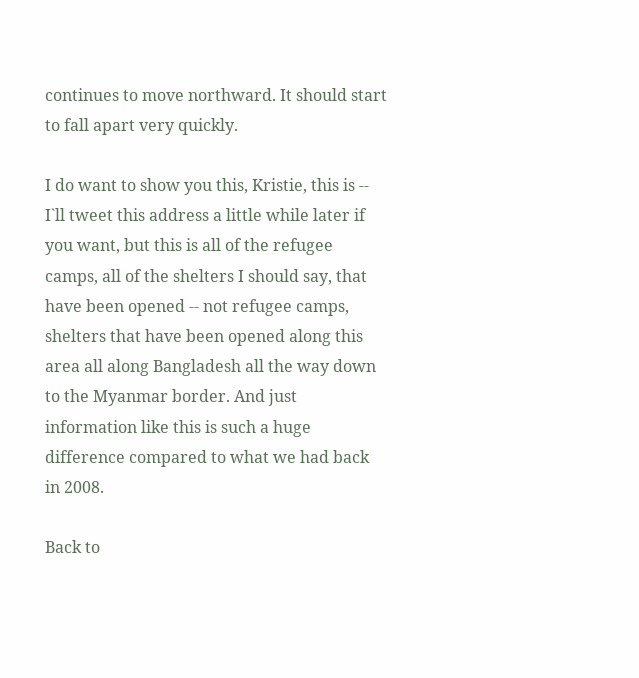continues to move northward. It should start to fall apart very quickly.

I do want to show you this, Kristie, this is -- I`ll tweet this address a little while later if you want, but this is all of the refugee camps, all of the shelters I should say, that have been opened -- not refugee camps, shelters that have been opened along this area all along Bangladesh all the way down to the Myanmar border. And just information like this is such a huge difference compared to what we had back in 2008.

Back to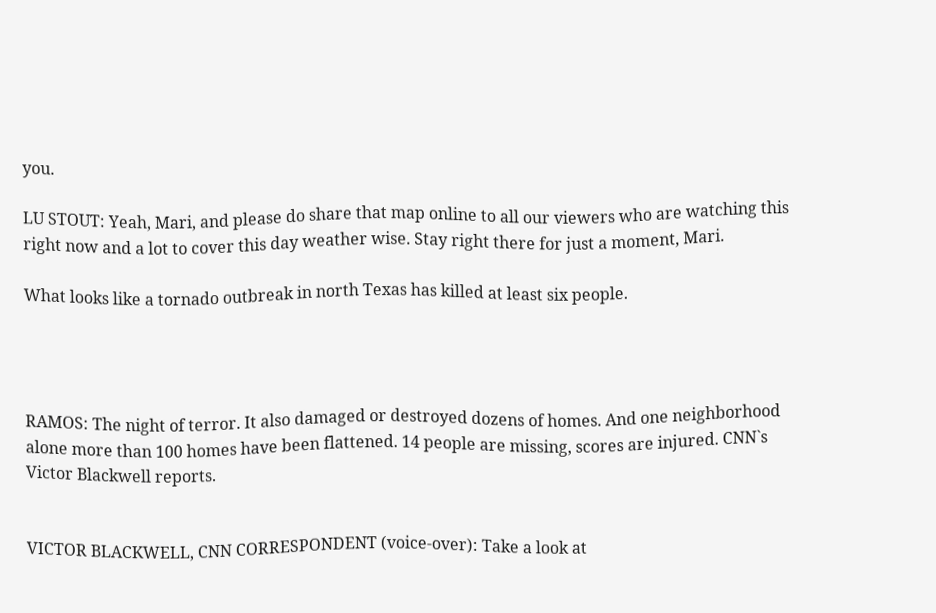you.

LU STOUT: Yeah, Mari, and please do share that map online to all our viewers who are watching this right now and a lot to cover this day weather wise. Stay right there for just a moment, Mari.

What looks like a tornado outbreak in north Texas has killed at least six people.




RAMOS: The night of terror. It also damaged or destroyed dozens of homes. And one neighborhood alone more than 100 homes have been flattened. 14 people are missing, scores are injured. CNN`s Victor Blackwell reports.


VICTOR BLACKWELL, CNN CORRESPONDENT (voice-over): Take a look at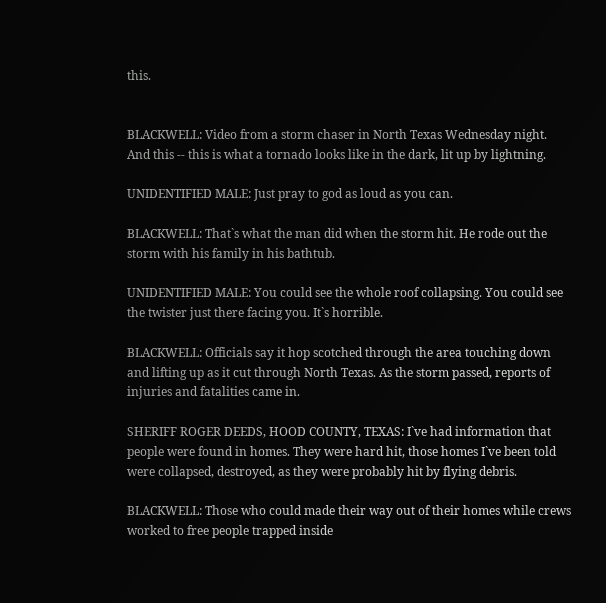this.


BLACKWELL: Video from a storm chaser in North Texas Wednesday night. And this -- this is what a tornado looks like in the dark, lit up by lightning.

UNIDENTIFIED MALE: Just pray to god as loud as you can.

BLACKWELL: That`s what the man did when the storm hit. He rode out the storm with his family in his bathtub.

UNIDENTIFIED MALE: You could see the whole roof collapsing. You could see the twister just there facing you. It`s horrible.

BLACKWELL: Officials say it hop scotched through the area touching down and lifting up as it cut through North Texas. As the storm passed, reports of injuries and fatalities came in.

SHERIFF ROGER DEEDS, HOOD COUNTY, TEXAS: I`ve had information that people were found in homes. They were hard hit, those homes I`ve been told were collapsed, destroyed, as they were probably hit by flying debris.

BLACKWELL: Those who could made their way out of their homes while crews worked to free people trapped inside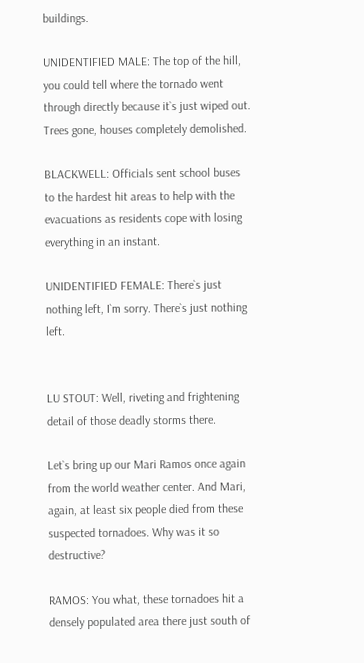buildings.

UNIDENTIFIED MALE: The top of the hill, you could tell where the tornado went through directly because it`s just wiped out. Trees gone, houses completely demolished.

BLACKWELL: Officials sent school buses to the hardest hit areas to help with the evacuations as residents cope with losing everything in an instant.

UNIDENTIFIED FEMALE: There`s just nothing left, I`m sorry. There`s just nothing left.


LU STOUT: Well, riveting and frightening detail of those deadly storms there.

Let`s bring up our Mari Ramos once again from the world weather center. And Mari, again, at least six people died from these suspected tornadoes. Why was it so destructive?

RAMOS: You what, these tornadoes hit a densely populated area there just south of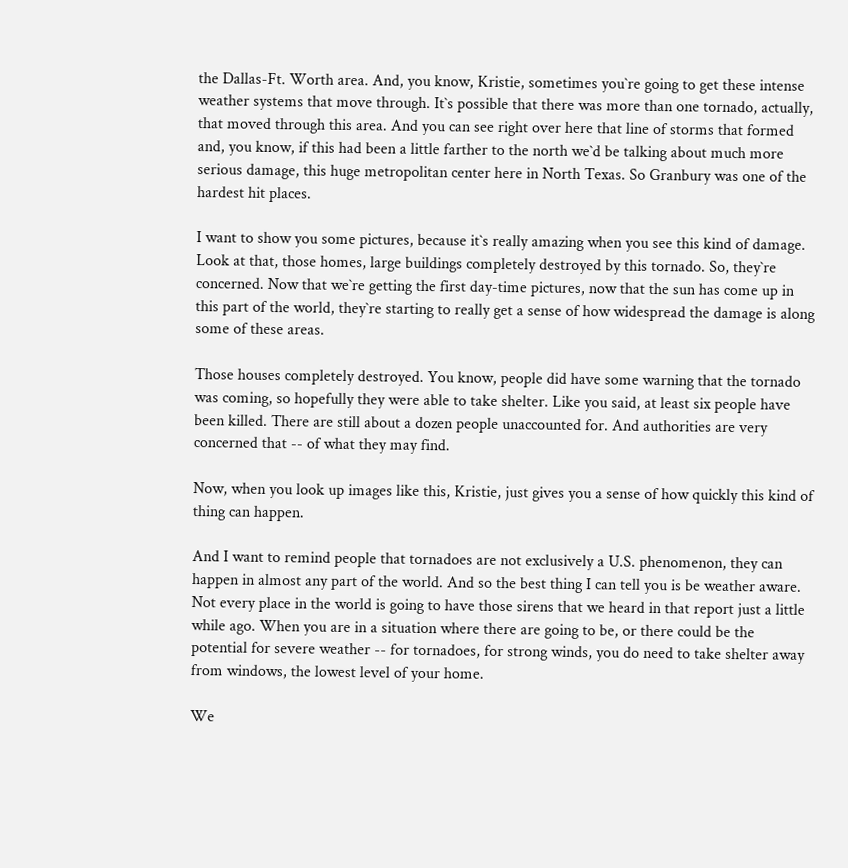the Dallas-Ft. Worth area. And, you know, Kristie, sometimes you`re going to get these intense weather systems that move through. It`s possible that there was more than one tornado, actually, that moved through this area. And you can see right over here that line of storms that formed and, you know, if this had been a little farther to the north we`d be talking about much more serious damage, this huge metropolitan center here in North Texas. So Granbury was one of the hardest hit places.

I want to show you some pictures, because it`s really amazing when you see this kind of damage. Look at that, those homes, large buildings completely destroyed by this tornado. So, they`re concerned. Now that we`re getting the first day-time pictures, now that the sun has come up in this part of the world, they`re starting to really get a sense of how widespread the damage is along some of these areas.

Those houses completely destroyed. You know, people did have some warning that the tornado was coming, so hopefully they were able to take shelter. Like you said, at least six people have been killed. There are still about a dozen people unaccounted for. And authorities are very concerned that -- of what they may find.

Now, when you look up images like this, Kristie, just gives you a sense of how quickly this kind of thing can happen.

And I want to remind people that tornadoes are not exclusively a U.S. phenomenon, they can happen in almost any part of the world. And so the best thing I can tell you is be weather aware. Not every place in the world is going to have those sirens that we heard in that report just a little while ago. When you are in a situation where there are going to be, or there could be the potential for severe weather -- for tornadoes, for strong winds, you do need to take shelter away from windows, the lowest level of your home.

We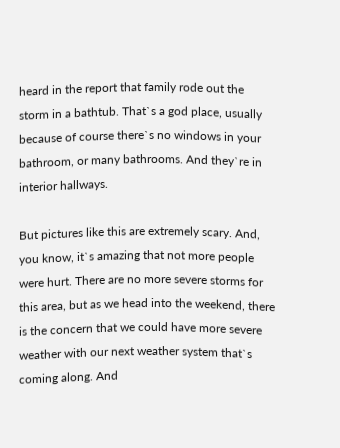heard in the report that family rode out the storm in a bathtub. That`s a god place, usually because of course there`s no windows in your bathroom, or many bathrooms. And they`re in interior hallways.

But pictures like this are extremely scary. And, you know, it`s amazing that not more people were hurt. There are no more severe storms for this area, but as we head into the weekend, there is the concern that we could have more severe weather with our next weather system that`s coming along. And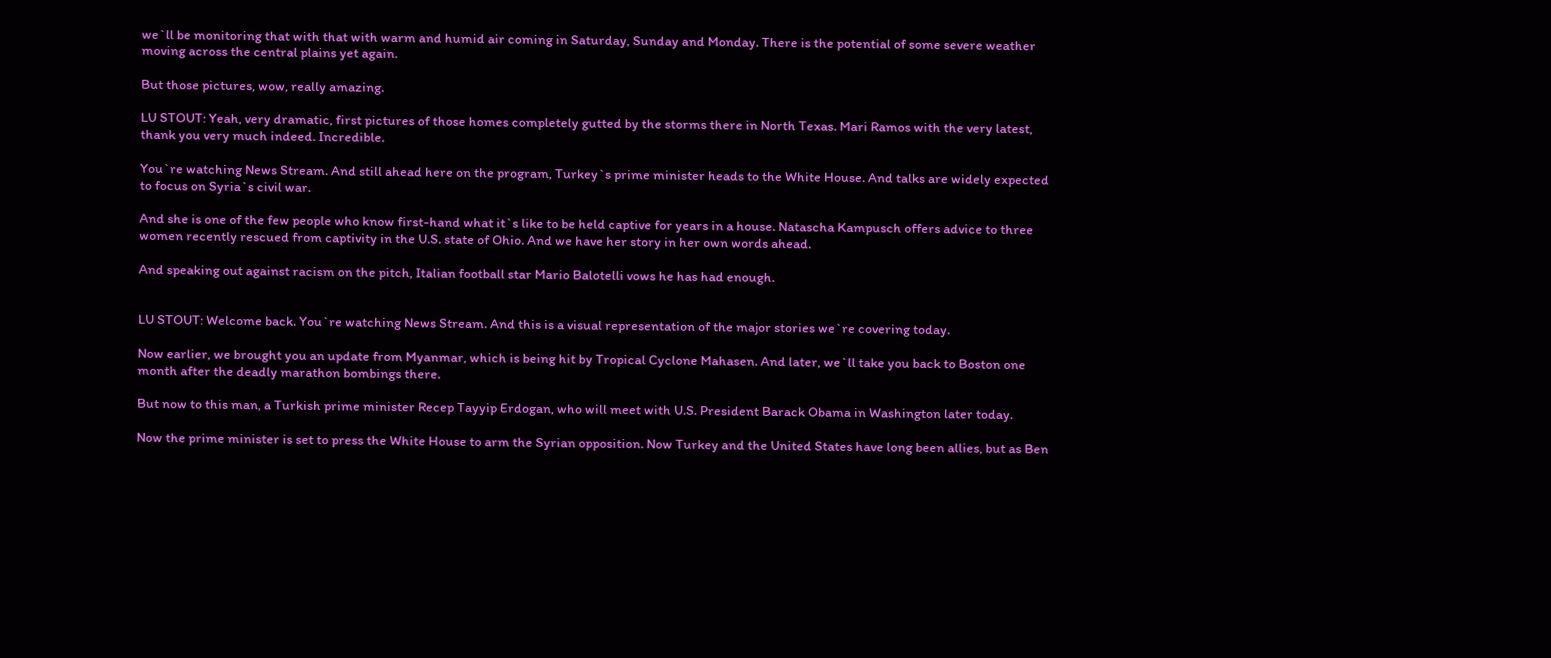we`ll be monitoring that with that with warm and humid air coming in Saturday, Sunday and Monday. There is the potential of some severe weather moving across the central plains yet again.

But those pictures, wow, really amazing.

LU STOUT: Yeah, very dramatic, first pictures of those homes completely gutted by the storms there in North Texas. Mari Ramos with the very latest, thank you very much indeed. Incredible.

You`re watching News Stream. And still ahead here on the program, Turkey`s prime minister heads to the White House. And talks are widely expected to focus on Syria`s civil war.

And she is one of the few people who know first-hand what it`s like to be held captive for years in a house. Natascha Kampusch offers advice to three women recently rescued from captivity in the U.S. state of Ohio. And we have her story in her own words ahead.

And speaking out against racism on the pitch, Italian football star Mario Balotelli vows he has had enough.


LU STOUT: Welcome back. You`re watching News Stream. And this is a visual representation of the major stories we`re covering today.

Now earlier, we brought you an update from Myanmar, which is being hit by Tropical Cyclone Mahasen. And later, we`ll take you back to Boston one month after the deadly marathon bombings there.

But now to this man, a Turkish prime minister Recep Tayyip Erdogan, who will meet with U.S. President Barack Obama in Washington later today.

Now the prime minister is set to press the White House to arm the Syrian opposition. Now Turkey and the United States have long been allies, but as Ben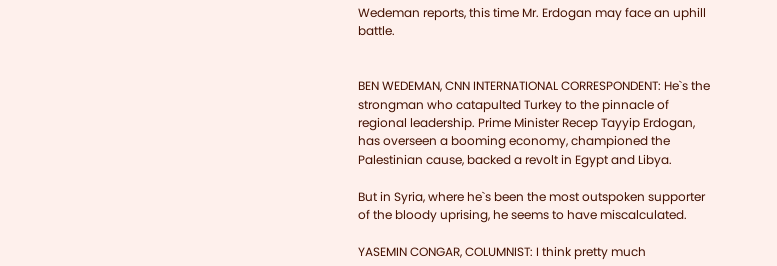Wedeman reports, this time Mr. Erdogan may face an uphill battle.


BEN WEDEMAN, CNN INTERNATIONAL CORRESPONDENT: He`s the strongman who catapulted Turkey to the pinnacle of regional leadership. Prime Minister Recep Tayyip Erdogan, has overseen a booming economy, championed the Palestinian cause, backed a revolt in Egypt and Libya.

But in Syria, where he`s been the most outspoken supporter of the bloody uprising, he seems to have miscalculated.

YASEMIN CONGAR, COLUMNIST: I think pretty much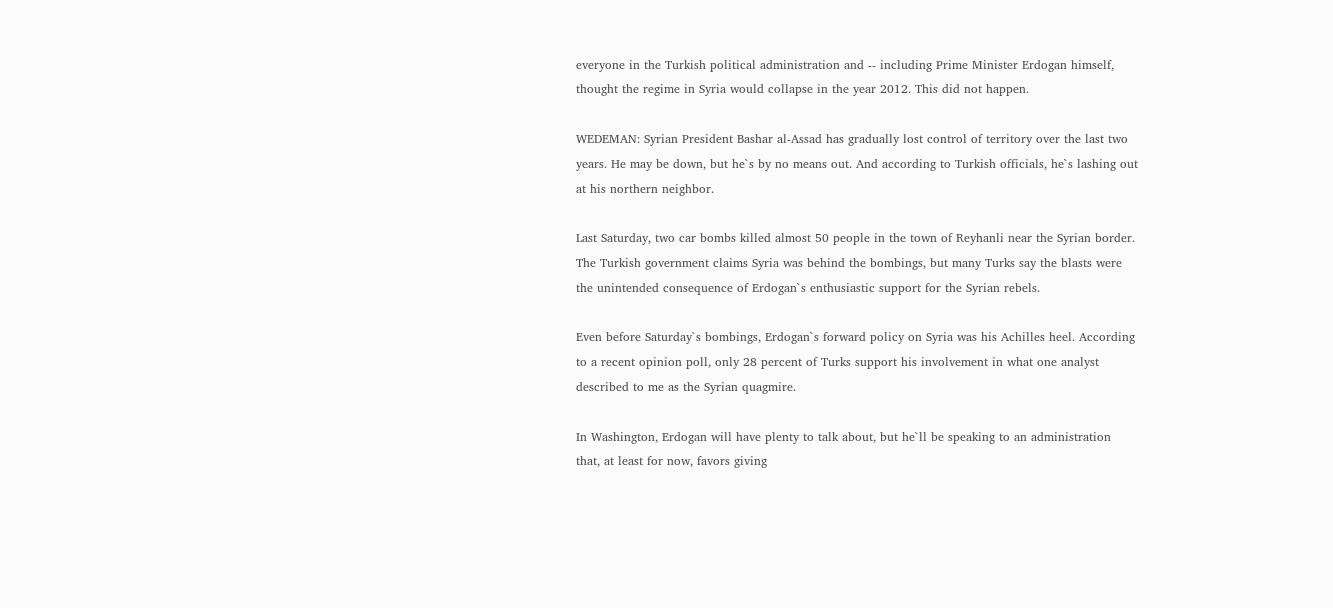everyone in the Turkish political administration and -- including Prime Minister Erdogan himself, thought the regime in Syria would collapse in the year 2012. This did not happen.

WEDEMAN: Syrian President Bashar al-Assad has gradually lost control of territory over the last two years. He may be down, but he`s by no means out. And according to Turkish officials, he`s lashing out at his northern neighbor.

Last Saturday, two car bombs killed almost 50 people in the town of Reyhanli near the Syrian border. The Turkish government claims Syria was behind the bombings, but many Turks say the blasts were the unintended consequence of Erdogan`s enthusiastic support for the Syrian rebels.

Even before Saturday`s bombings, Erdogan`s forward policy on Syria was his Achilles heel. According to a recent opinion poll, only 28 percent of Turks support his involvement in what one analyst described to me as the Syrian quagmire.

In Washington, Erdogan will have plenty to talk about, but he`ll be speaking to an administration that, at least for now, favors giving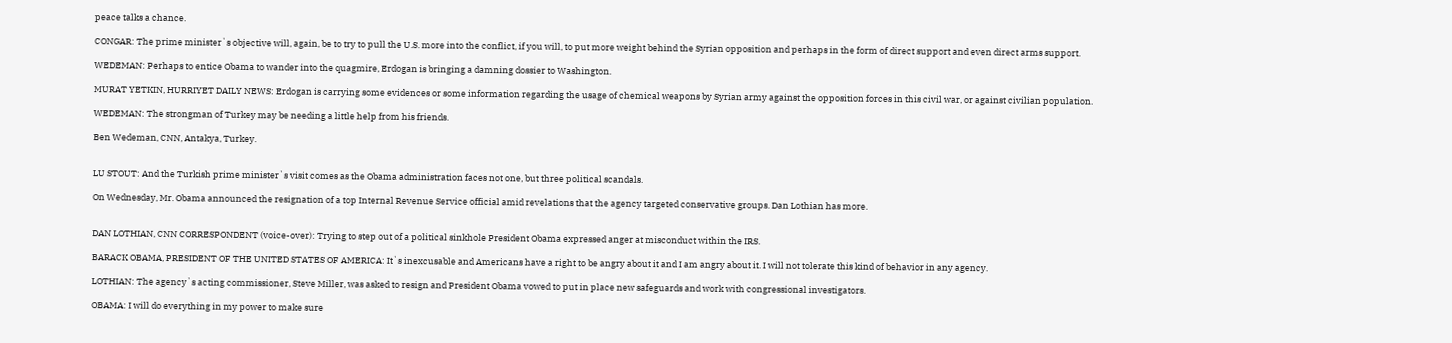peace talks a chance.

CONGAR: The prime minister`s objective will, again, be to try to pull the U.S. more into the conflict, if you will, to put more weight behind the Syrian opposition and perhaps in the form of direct support and even direct arms support.

WEDEMAN: Perhaps to entice Obama to wander into the quagmire, Erdogan is bringing a damning dossier to Washington.

MURAT YETKIN, HURRIYET DAILY NEWS: Erdogan is carrying some evidences or some information regarding the usage of chemical weapons by Syrian army against the opposition forces in this civil war, or against civilian population.

WEDEMAN: The strongman of Turkey may be needing a little help from his friends.

Ben Wedeman, CNN, Antakya, Turkey.


LU STOUT: And the Turkish prime minister`s visit comes as the Obama administration faces not one, but three political scandals.

On Wednesday, Mr. Obama announced the resignation of a top Internal Revenue Service official amid revelations that the agency targeted conservative groups. Dan Lothian has more.


DAN LOTHIAN, CNN CORRESPONDENT (voice-over): Trying to step out of a political sinkhole President Obama expressed anger at misconduct within the IRS.

BARACK OBAMA, PRESIDENT OF THE UNITED STATES OF AMERICA: It`s inexcusable and Americans have a right to be angry about it and I am angry about it. I will not tolerate this kind of behavior in any agency.

LOTHIAN: The agency`s acting commissioner, Steve Miller, was asked to resign and President Obama vowed to put in place new safeguards and work with congressional investigators.

OBAMA: I will do everything in my power to make sure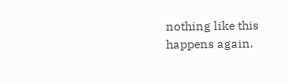nothing like this happens again.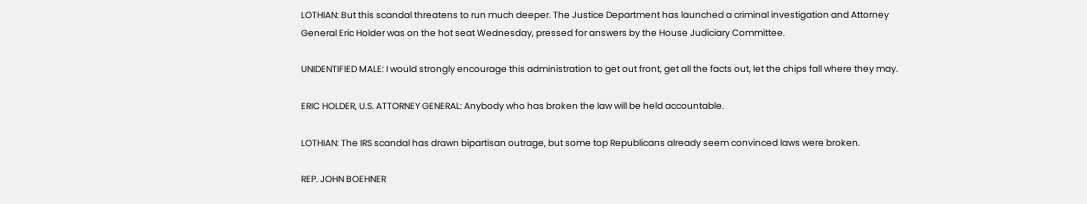LOTHIAN: But this scandal threatens to run much deeper. The Justice Department has launched a criminal investigation and Attorney General Eric Holder was on the hot seat Wednesday, pressed for answers by the House Judiciary Committee.

UNIDENTIFIED MALE: I would strongly encourage this administration to get out front, get all the facts out, let the chips fall where they may.

ERIC HOLDER, U.S. ATTORNEY GENERAL: Anybody who has broken the law will be held accountable.

LOTHIAN: The IRS scandal has drawn bipartisan outrage, but some top Republicans already seem convinced laws were broken.

REP. JOHN BOEHNER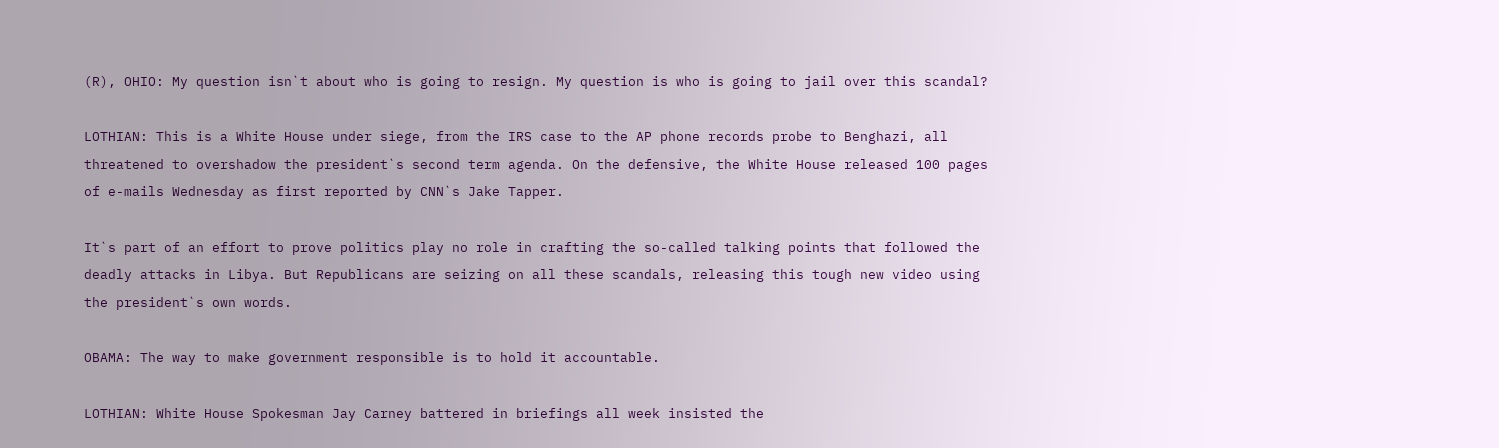(R), OHIO: My question isn`t about who is going to resign. My question is who is going to jail over this scandal?

LOTHIAN: This is a White House under siege, from the IRS case to the AP phone records probe to Benghazi, all threatened to overshadow the president`s second term agenda. On the defensive, the White House released 100 pages of e-mails Wednesday as first reported by CNN`s Jake Tapper.

It`s part of an effort to prove politics play no role in crafting the so-called talking points that followed the deadly attacks in Libya. But Republicans are seizing on all these scandals, releasing this tough new video using the president`s own words.

OBAMA: The way to make government responsible is to hold it accountable.

LOTHIAN: White House Spokesman Jay Carney battered in briefings all week insisted the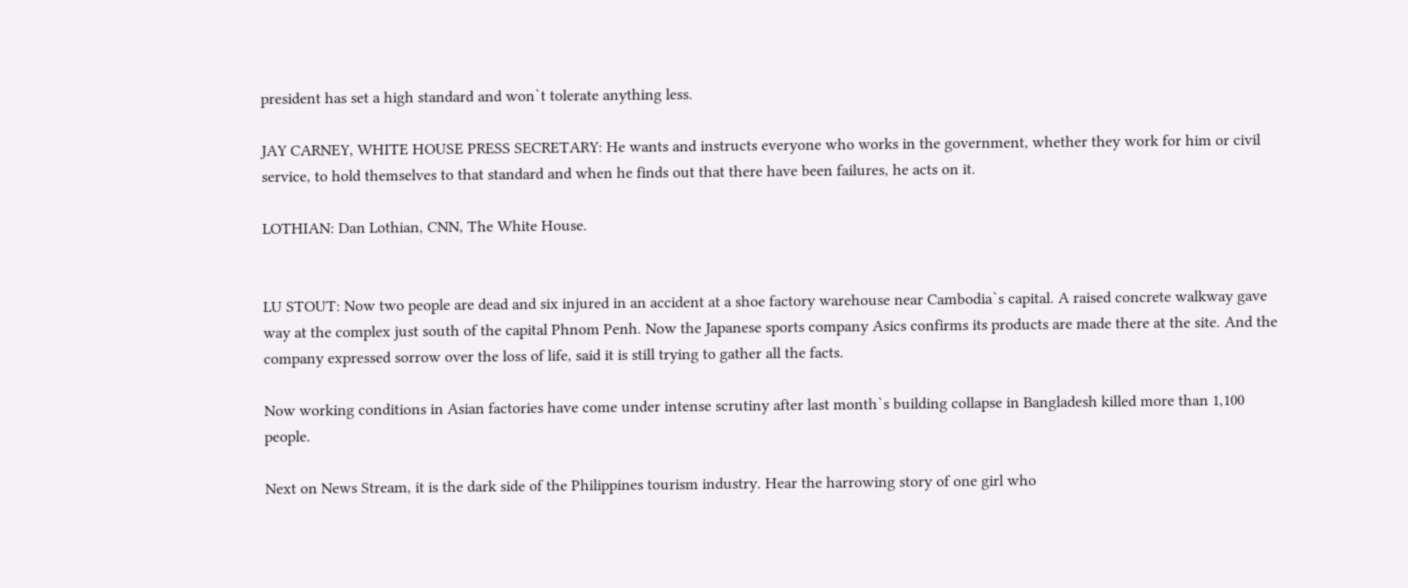president has set a high standard and won`t tolerate anything less.

JAY CARNEY, WHITE HOUSE PRESS SECRETARY: He wants and instructs everyone who works in the government, whether they work for him or civil service, to hold themselves to that standard and when he finds out that there have been failures, he acts on it.

LOTHIAN: Dan Lothian, CNN, The White House.


LU STOUT: Now two people are dead and six injured in an accident at a shoe factory warehouse near Cambodia`s capital. A raised concrete walkway gave way at the complex just south of the capital Phnom Penh. Now the Japanese sports company Asics confirms its products are made there at the site. And the company expressed sorrow over the loss of life, said it is still trying to gather all the facts.

Now working conditions in Asian factories have come under intense scrutiny after last month`s building collapse in Bangladesh killed more than 1,100 people.

Next on News Stream, it is the dark side of the Philippines tourism industry. Hear the harrowing story of one girl who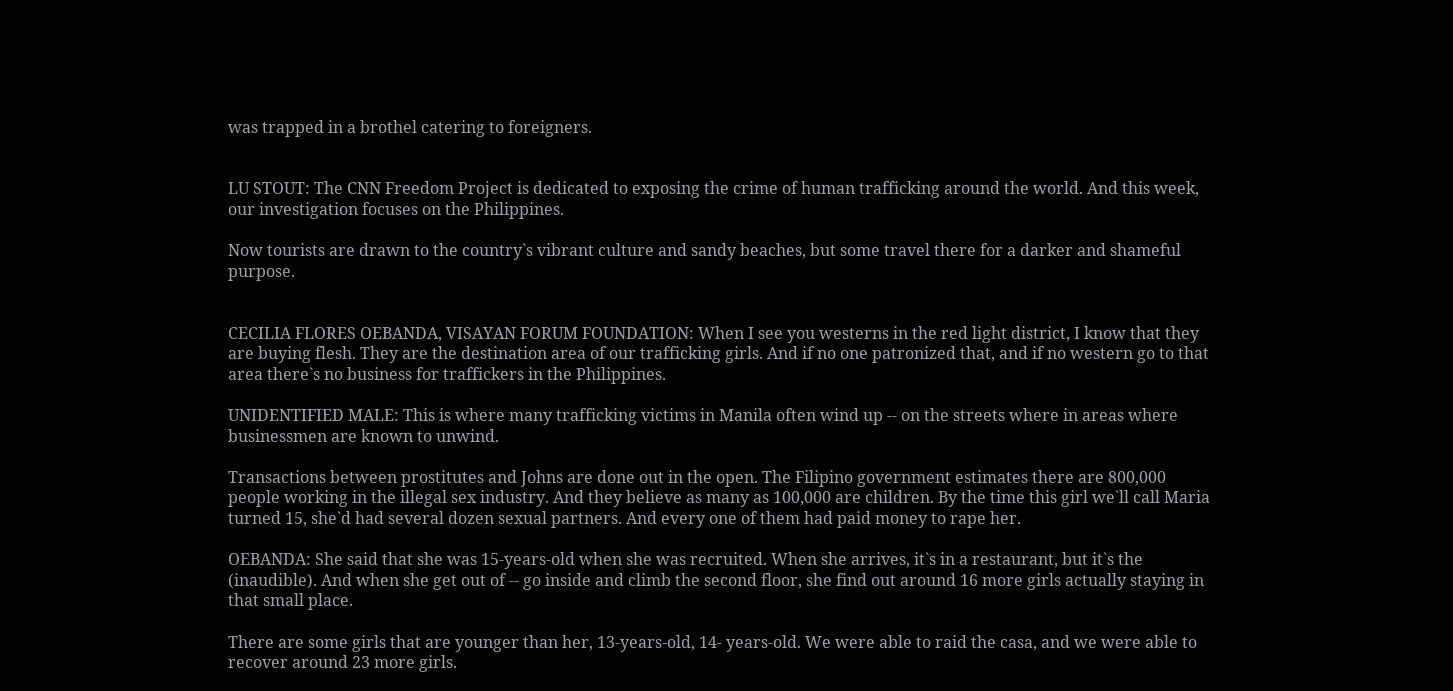was trapped in a brothel catering to foreigners.


LU STOUT: The CNN Freedom Project is dedicated to exposing the crime of human trafficking around the world. And this week, our investigation focuses on the Philippines.

Now tourists are drawn to the country`s vibrant culture and sandy beaches, but some travel there for a darker and shameful purpose.


CECILIA FLORES OEBANDA, VISAYAN FORUM FOUNDATION: When I see you westerns in the red light district, I know that they are buying flesh. They are the destination area of our trafficking girls. And if no one patronized that, and if no western go to that area there`s no business for traffickers in the Philippines.

UNIDENTIFIED MALE: This is where many trafficking victims in Manila often wind up -- on the streets where in areas where businessmen are known to unwind.

Transactions between prostitutes and Johns are done out in the open. The Filipino government estimates there are 800,000 people working in the illegal sex industry. And they believe as many as 100,000 are children. By the time this girl we`ll call Maria turned 15, she`d had several dozen sexual partners. And every one of them had paid money to rape her.

OEBANDA: She said that she was 15-years-old when she was recruited. When she arrives, it`s in a restaurant, but it`s the (inaudible). And when she get out of -- go inside and climb the second floor, she find out around 16 more girls actually staying in that small place.

There are some girls that are younger than her, 13-years-old, 14- years-old. We were able to raid the casa, and we were able to recover around 23 more girls.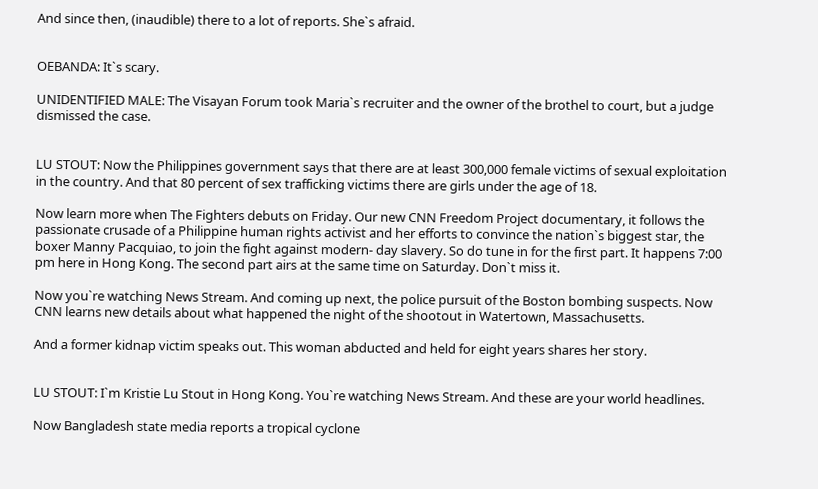And since then, (inaudible) there to a lot of reports. She`s afraid.


OEBANDA: It`s scary.

UNIDENTIFIED MALE: The Visayan Forum took Maria`s recruiter and the owner of the brothel to court, but a judge dismissed the case.


LU STOUT: Now the Philippines government says that there are at least 300,000 female victims of sexual exploitation in the country. And that 80 percent of sex trafficking victims there are girls under the age of 18.

Now learn more when The Fighters debuts on Friday. Our new CNN Freedom Project documentary, it follows the passionate crusade of a Philippine human rights activist and her efforts to convince the nation`s biggest star, the boxer Manny Pacquiao, to join the fight against modern- day slavery. So do tune in for the first part. It happens 7:00 pm here in Hong Kong. The second part airs at the same time on Saturday. Don`t miss it.

Now you`re watching News Stream. And coming up next, the police pursuit of the Boston bombing suspects. Now CNN learns new details about what happened the night of the shootout in Watertown, Massachusetts.

And a former kidnap victim speaks out. This woman abducted and held for eight years shares her story.


LU STOUT: I`m Kristie Lu Stout in Hong Kong. You`re watching News Stream. And these are your world headlines.

Now Bangladesh state media reports a tropical cyclone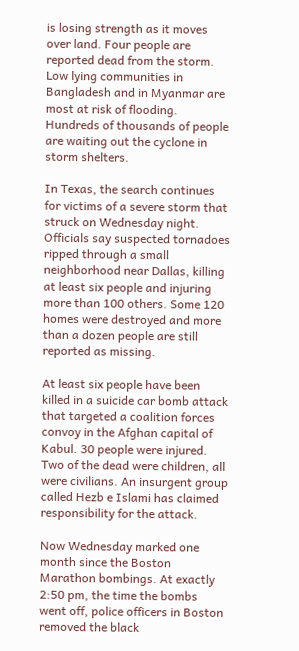is losing strength as it moves over land. Four people are reported dead from the storm. Low lying communities in Bangladesh and in Myanmar are most at risk of flooding. Hundreds of thousands of people are waiting out the cyclone in storm shelters.

In Texas, the search continues for victims of a severe storm that struck on Wednesday night. Officials say suspected tornadoes ripped through a small neighborhood near Dallas, killing at least six people and injuring more than 100 others. Some 120 homes were destroyed and more than a dozen people are still reported as missing.

At least six people have been killed in a suicide car bomb attack that targeted a coalition forces convoy in the Afghan capital of Kabul. 30 people were injured. Two of the dead were children, all were civilians. An insurgent group called Hezb e Islami has claimed responsibility for the attack.

Now Wednesday marked one month since the Boston Marathon bombings. At exactly 2:50 pm, the time the bombs went off, police officers in Boston removed the black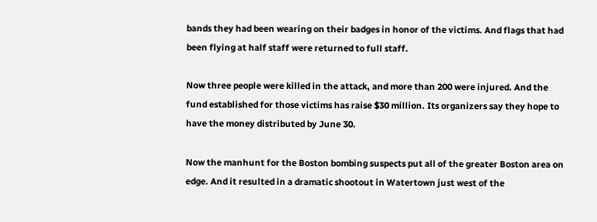bands they had been wearing on their badges in honor of the victims. And flags that had been flying at half staff were returned to full staff.

Now three people were killed in the attack, and more than 200 were injured. And the fund established for those victims has raise $30 million. Its organizers say they hope to have the money distributed by June 30.

Now the manhunt for the Boston bombing suspects put all of the greater Boston area on edge. And it resulted in a dramatic shootout in Watertown just west of the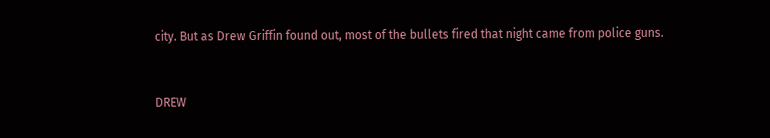city. But as Drew Griffin found out, most of the bullets fired that night came from police guns.


DREW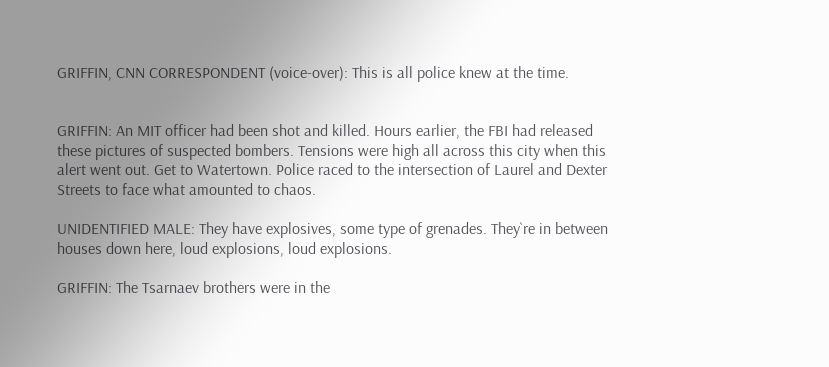GRIFFIN, CNN CORRESPONDENT (voice-over): This is all police knew at the time.


GRIFFIN: An MIT officer had been shot and killed. Hours earlier, the FBI had released these pictures of suspected bombers. Tensions were high all across this city when this alert went out. Get to Watertown. Police raced to the intersection of Laurel and Dexter Streets to face what amounted to chaos.

UNIDENTIFIED MALE: They have explosives, some type of grenades. They`re in between houses down here, loud explosions, loud explosions.

GRIFFIN: The Tsarnaev brothers were in the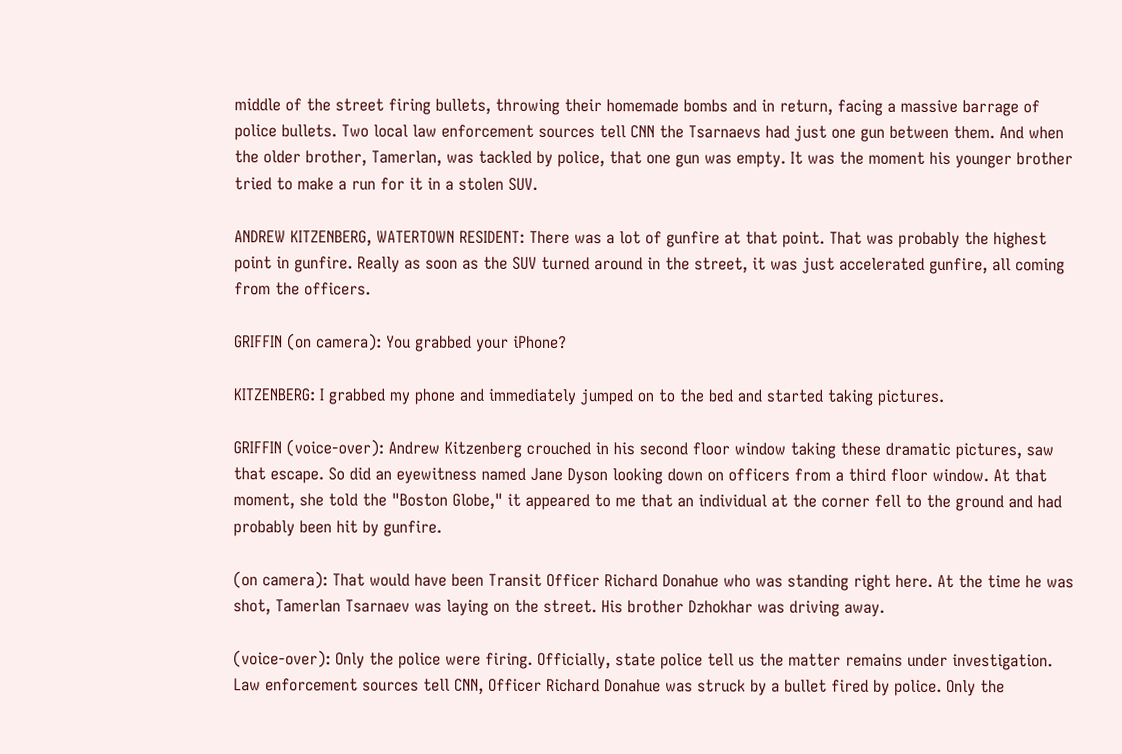middle of the street firing bullets, throwing their homemade bombs and in return, facing a massive barrage of police bullets. Two local law enforcement sources tell CNN the Tsarnaevs had just one gun between them. And when the older brother, Tamerlan, was tackled by police, that one gun was empty. It was the moment his younger brother tried to make a run for it in a stolen SUV.

ANDREW KITZENBERG, WATERTOWN RESIDENT: There was a lot of gunfire at that point. That was probably the highest point in gunfire. Really as soon as the SUV turned around in the street, it was just accelerated gunfire, all coming from the officers.

GRIFFIN (on camera): You grabbed your iPhone?

KITZENBERG: I grabbed my phone and immediately jumped on to the bed and started taking pictures.

GRIFFIN (voice-over): Andrew Kitzenberg crouched in his second floor window taking these dramatic pictures, saw that escape. So did an eyewitness named Jane Dyson looking down on officers from a third floor window. At that moment, she told the "Boston Globe," it appeared to me that an individual at the corner fell to the ground and had probably been hit by gunfire.

(on camera): That would have been Transit Officer Richard Donahue who was standing right here. At the time he was shot, Tamerlan Tsarnaev was laying on the street. His brother Dzhokhar was driving away.

(voice-over): Only the police were firing. Officially, state police tell us the matter remains under investigation. Law enforcement sources tell CNN, Officer Richard Donahue was struck by a bullet fired by police. Only the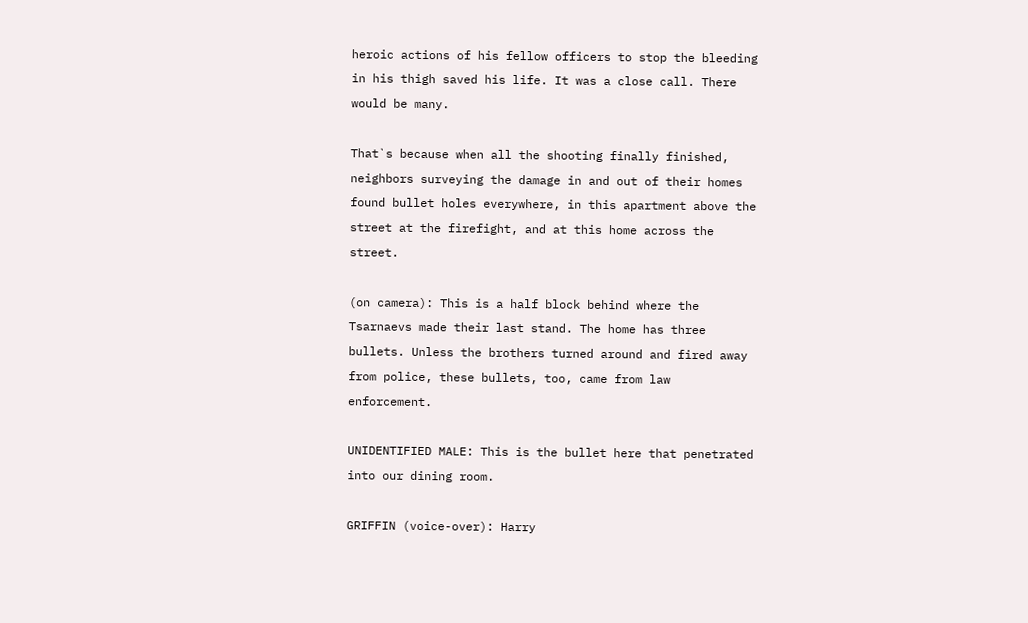heroic actions of his fellow officers to stop the bleeding in his thigh saved his life. It was a close call. There would be many.

That`s because when all the shooting finally finished, neighbors surveying the damage in and out of their homes found bullet holes everywhere, in this apartment above the street at the firefight, and at this home across the street.

(on camera): This is a half block behind where the Tsarnaevs made their last stand. The home has three bullets. Unless the brothers turned around and fired away from police, these bullets, too, came from law enforcement.

UNIDENTIFIED MALE: This is the bullet here that penetrated into our dining room.

GRIFFIN (voice-over): Harry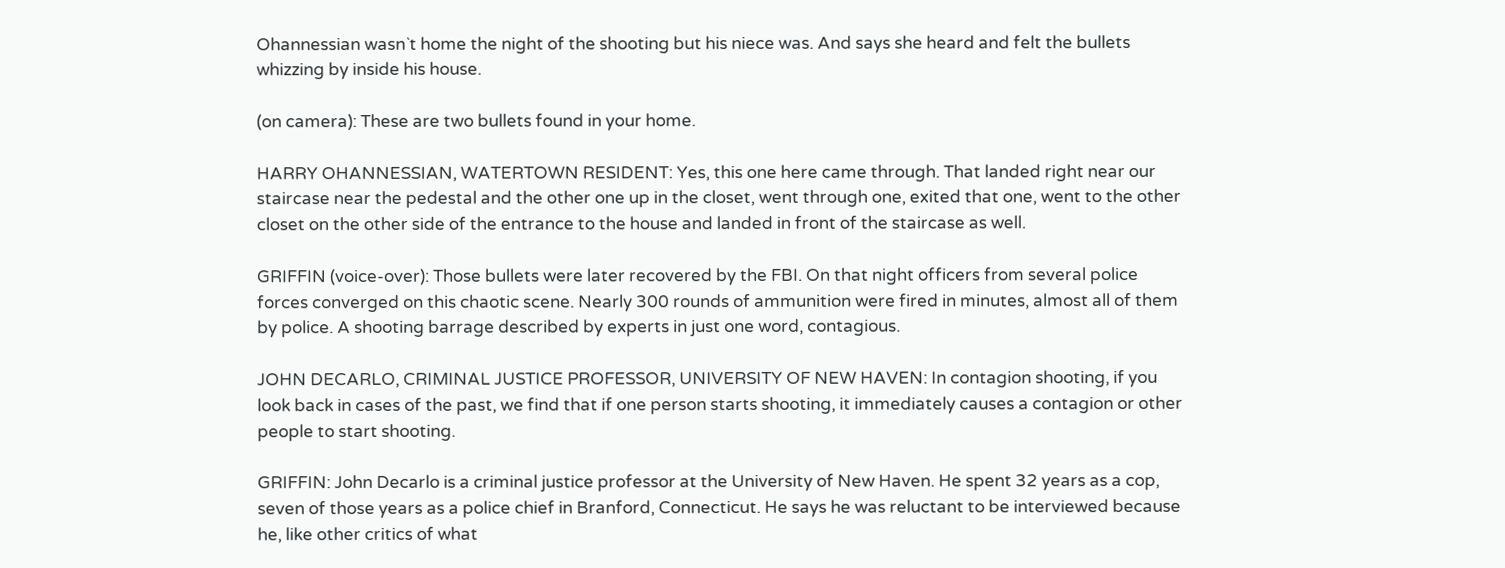Ohannessian wasn`t home the night of the shooting but his niece was. And says she heard and felt the bullets whizzing by inside his house.

(on camera): These are two bullets found in your home.

HARRY OHANNESSIAN, WATERTOWN RESIDENT: Yes, this one here came through. That landed right near our staircase near the pedestal and the other one up in the closet, went through one, exited that one, went to the other closet on the other side of the entrance to the house and landed in front of the staircase as well.

GRIFFIN (voice-over): Those bullets were later recovered by the FBI. On that night officers from several police forces converged on this chaotic scene. Nearly 300 rounds of ammunition were fired in minutes, almost all of them by police. A shooting barrage described by experts in just one word, contagious.

JOHN DECARLO, CRIMINAL JUSTICE PROFESSOR, UNIVERSITY OF NEW HAVEN: In contagion shooting, if you look back in cases of the past, we find that if one person starts shooting, it immediately causes a contagion or other people to start shooting.

GRIFFIN: John Decarlo is a criminal justice professor at the University of New Haven. He spent 32 years as a cop, seven of those years as a police chief in Branford, Connecticut. He says he was reluctant to be interviewed because he, like other critics of what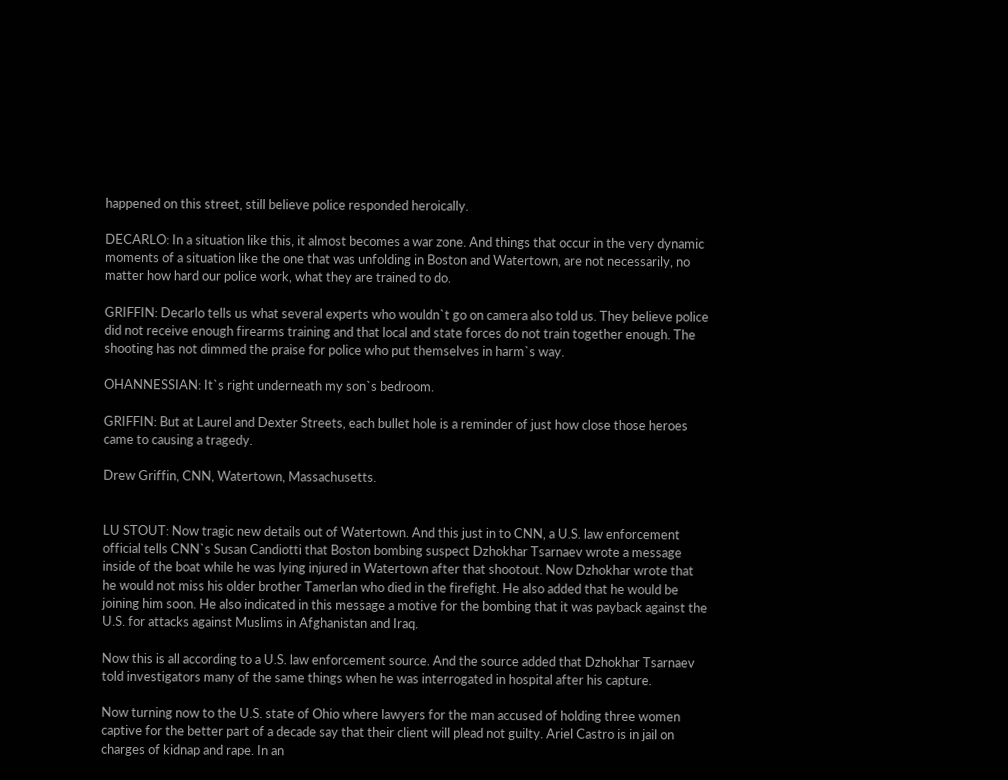happened on this street, still believe police responded heroically.

DECARLO: In a situation like this, it almost becomes a war zone. And things that occur in the very dynamic moments of a situation like the one that was unfolding in Boston and Watertown, are not necessarily, no matter how hard our police work, what they are trained to do.

GRIFFIN: Decarlo tells us what several experts who wouldn`t go on camera also told us. They believe police did not receive enough firearms training and that local and state forces do not train together enough. The shooting has not dimmed the praise for police who put themselves in harm`s way.

OHANNESSIAN: It`s right underneath my son`s bedroom.

GRIFFIN: But at Laurel and Dexter Streets, each bullet hole is a reminder of just how close those heroes came to causing a tragedy.

Drew Griffin, CNN, Watertown, Massachusetts.


LU STOUT: Now tragic new details out of Watertown. And this just in to CNN, a U.S. law enforcement official tells CNN`s Susan Candiotti that Boston bombing suspect Dzhokhar Tsarnaev wrote a message inside of the boat while he was lying injured in Watertown after that shootout. Now Dzhokhar wrote that he would not miss his older brother Tamerlan who died in the firefight. He also added that he would be joining him soon. He also indicated in this message a motive for the bombing that it was payback against the U.S. for attacks against Muslims in Afghanistan and Iraq.

Now this is all according to a U.S. law enforcement source. And the source added that Dzhokhar Tsarnaev told investigators many of the same things when he was interrogated in hospital after his capture.

Now turning now to the U.S. state of Ohio where lawyers for the man accused of holding three women captive for the better part of a decade say that their client will plead not guilty. Ariel Castro is in jail on charges of kidnap and rape. In an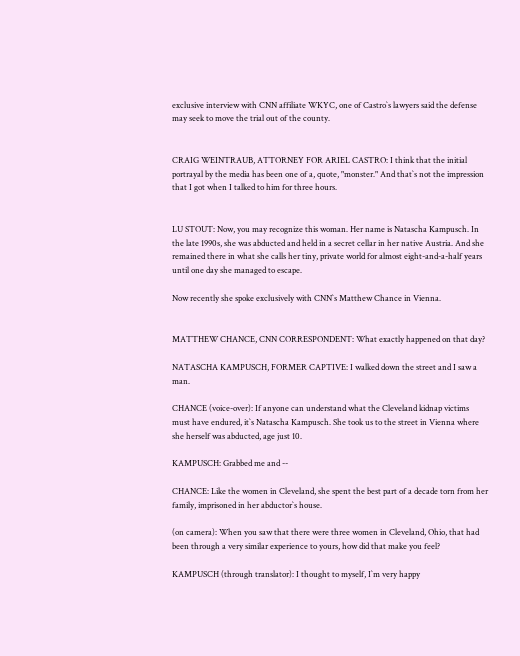exclusive interview with CNN affiliate WKYC, one of Castro`s lawyers said the defense may seek to move the trial out of the county.


CRAIG WEINTRAUB, ATTORNEY FOR ARIEL CASTRO: I think that the initial portrayal by the media has been one of a, quote, "monster." And that`s not the impression that I got when I talked to him for three hours.


LU STOUT: Now, you may recognize this woman. Her name is Natascha Kampusch. In the late 1990s, she was abducted and held in a secret cellar in her native Austria. And she remained there in what she calls her tiny, private world for almost eight-and-a-half years until one day she managed to escape.

Now recently she spoke exclusively with CNN`s Matthew Chance in Vienna.


MATTHEW CHANCE, CNN CORRESPONDENT: What exactly happened on that day?

NATASCHA KAMPUSCH, FORMER CAPTIVE: I walked down the street and I saw a man.

CHANCE (voice-over): If anyone can understand what the Cleveland kidnap victims must have endured, it`s Natascha Kampusch. She took us to the street in Vienna where she herself was abducted, age just 10.

KAMPUSCH: Grabbed me and --

CHANCE: Like the women in Cleveland, she spent the best part of a decade torn from her family, imprisoned in her abductor`s house.

(on camera): When you saw that there were three women in Cleveland, Ohio, that had been through a very similar experience to yours, how did that make you feel?

KAMPUSCH (through translator): I thought to myself, I`m very happy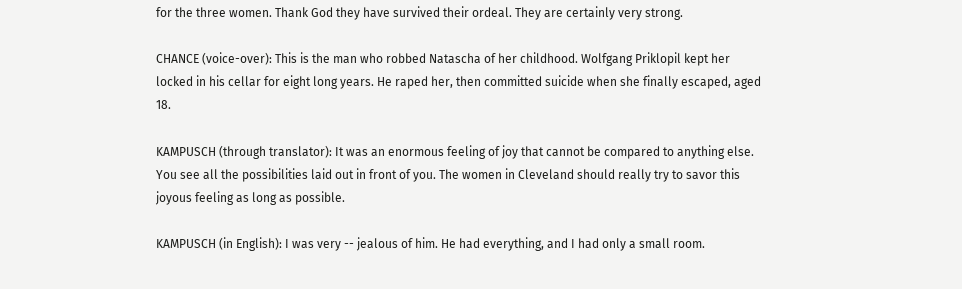for the three women. Thank God they have survived their ordeal. They are certainly very strong.

CHANCE (voice-over): This is the man who robbed Natascha of her childhood. Wolfgang Priklopil kept her locked in his cellar for eight long years. He raped her, then committed suicide when she finally escaped, aged 18.

KAMPUSCH (through translator): It was an enormous feeling of joy that cannot be compared to anything else. You see all the possibilities laid out in front of you. The women in Cleveland should really try to savor this joyous feeling as long as possible.

KAMPUSCH (in English): I was very -- jealous of him. He had everything, and I had only a small room.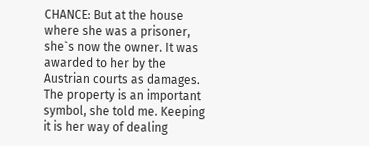CHANCE: But at the house where she was a prisoner, she`s now the owner. It was awarded to her by the Austrian courts as damages. The property is an important symbol, she told me. Keeping it is her way of dealing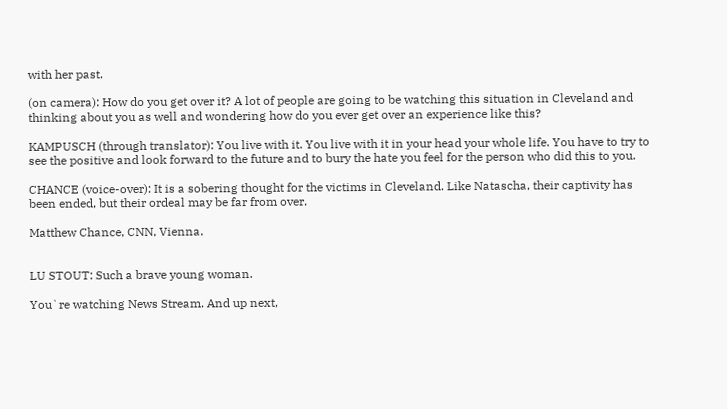with her past.

(on camera): How do you get over it? A lot of people are going to be watching this situation in Cleveland and thinking about you as well and wondering how do you ever get over an experience like this?

KAMPUSCH (through translator): You live with it. You live with it in your head your whole life. You have to try to see the positive and look forward to the future and to bury the hate you feel for the person who did this to you.

CHANCE (voice-over): It is a sobering thought for the victims in Cleveland. Like Natascha, their captivity has been ended, but their ordeal may be far from over.

Matthew Chance, CNN, Vienna.


LU STOUT: Such a brave young woman.

You`re watching News Stream. And up next,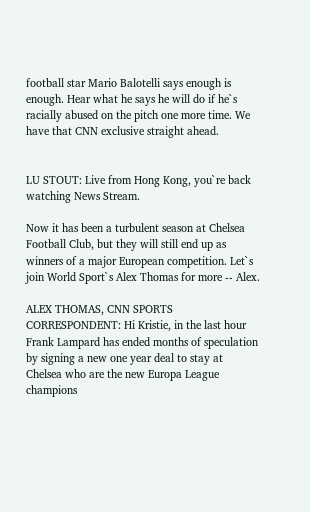football star Mario Balotelli says enough is enough. Hear what he says he will do if he`s racially abused on the pitch one more time. We have that CNN exclusive straight ahead.


LU STOUT: Live from Hong Kong, you`re back watching News Stream.

Now it has been a turbulent season at Chelsea Football Club, but they will still end up as winners of a major European competition. Let`s join World Sport`s Alex Thomas for more -- Alex.

ALEX THOMAS, CNN SPORTS CORRESPONDENT: Hi Kristie, in the last hour Frank Lampard has ended months of speculation by signing a new one year deal to stay at Chelsea who are the new Europa League champions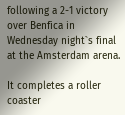following a 2-1 victory over Benfica in Wednesday night`s final at the Amsterdam arena.

It completes a roller coaster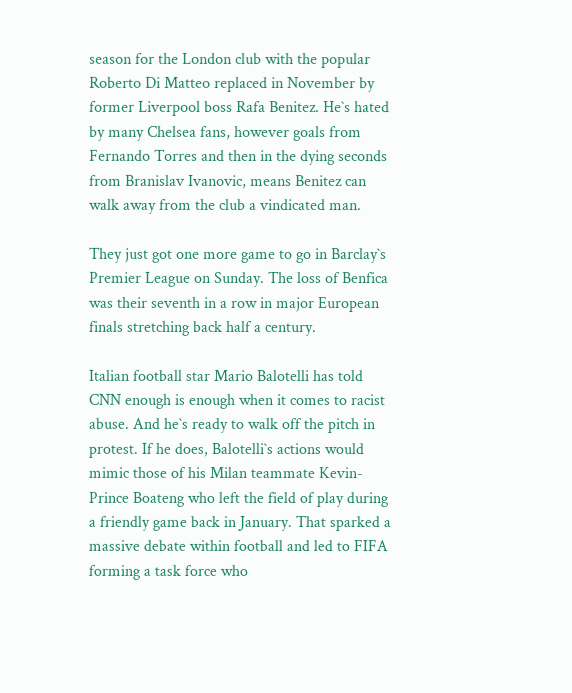season for the London club with the popular Roberto Di Matteo replaced in November by former Liverpool boss Rafa Benitez. He`s hated by many Chelsea fans, however goals from Fernando Torres and then in the dying seconds from Branislav Ivanovic, means Benitez can walk away from the club a vindicated man.

They just got one more game to go in Barclay`s Premier League on Sunday. The loss of Benfica was their seventh in a row in major European finals stretching back half a century.

Italian football star Mario Balotelli has told CNN enough is enough when it comes to racist abuse. And he`s ready to walk off the pitch in protest. If he does, Balotelli`s actions would mimic those of his Milan teammate Kevin-Prince Boateng who left the field of play during a friendly game back in January. That sparked a massive debate within football and led to FIFA forming a task force who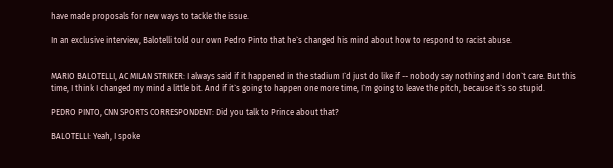have made proposals for new ways to tackle the issue.

In an exclusive interview, Balotelli told our own Pedro Pinto that he`s changed his mind about how to respond to racist abuse.


MARIO BALOTELLI, AC MILAN STRIKER: I always said if it happened in the stadium I`d just do like if -- nobody say nothing and I don`t care. But this time, I think I changed my mind a little bit. And if it`s going to happen one more time, I`m going to leave the pitch, because it`s so stupid.

PEDRO PINTO, CNN SPORTS CORRESPONDENT: Did you talk to Prince about that?

BALOTELLI: Yeah, I spoke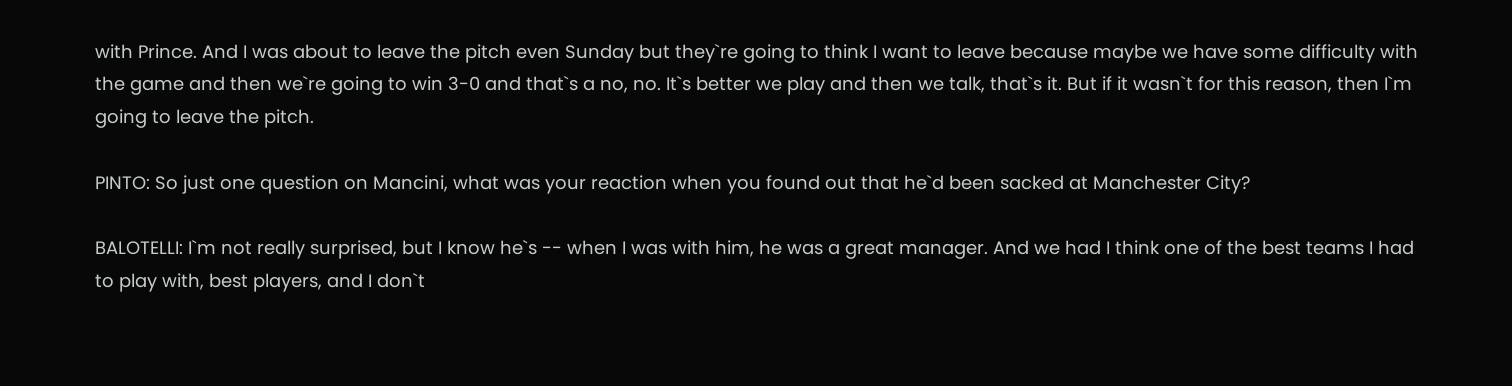with Prince. And I was about to leave the pitch even Sunday but they`re going to think I want to leave because maybe we have some difficulty with the game and then we`re going to win 3-0 and that`s a no, no. It`s better we play and then we talk, that`s it. But if it wasn`t for this reason, then I`m going to leave the pitch.

PINTO: So just one question on Mancini, what was your reaction when you found out that he`d been sacked at Manchester City?

BALOTELLI: I`m not really surprised, but I know he`s -- when I was with him, he was a great manager. And we had I think one of the best teams I had to play with, best players, and I don`t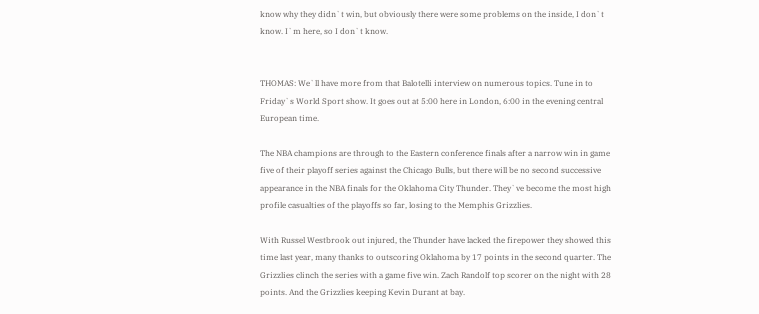know why they didn`t win, but obviously there were some problems on the inside, I don`t know. I`m here, so I don`t know.


THOMAS: We`ll have more from that Balotelli interview on numerous topics. Tune in to Friday`s World Sport show. It goes out at 5:00 here in London, 6:00 in the evening central European time.

The NBA champions are through to the Eastern conference finals after a narrow win in game five of their playoff series against the Chicago Bulls, but there will be no second successive appearance in the NBA finals for the Oklahoma City Thunder. They`ve become the most high profile casualties of the playoffs so far, losing to the Memphis Grizzlies.

With Russel Westbrook out injured, the Thunder have lacked the firepower they showed this time last year, many thanks to outscoring Oklahoma by 17 points in the second quarter. The Grizzlies clinch the series with a game five win. Zach Randolf top scorer on the night with 28 points. And the Grizzlies keeping Kevin Durant at bay.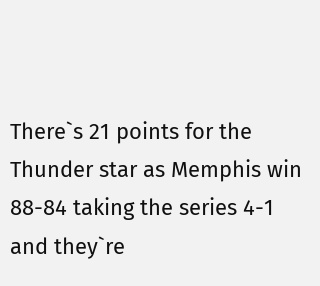There`s 21 points for the Thunder star as Memphis win 88-84 taking the series 4-1 and they`re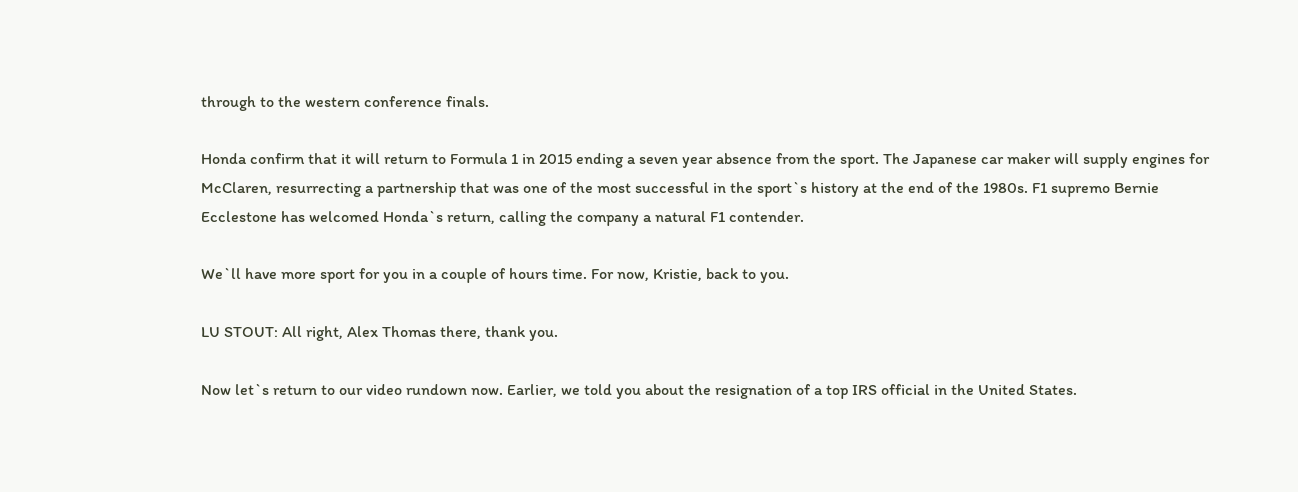through to the western conference finals.

Honda confirm that it will return to Formula 1 in 2015 ending a seven year absence from the sport. The Japanese car maker will supply engines for McClaren, resurrecting a partnership that was one of the most successful in the sport`s history at the end of the 1980s. F1 supremo Bernie Ecclestone has welcomed Honda`s return, calling the company a natural F1 contender.

We`ll have more sport for you in a couple of hours time. For now, Kristie, back to you.

LU STOUT: All right, Alex Thomas there, thank you.

Now let`s return to our video rundown now. Earlier, we told you about the resignation of a top IRS official in the United States.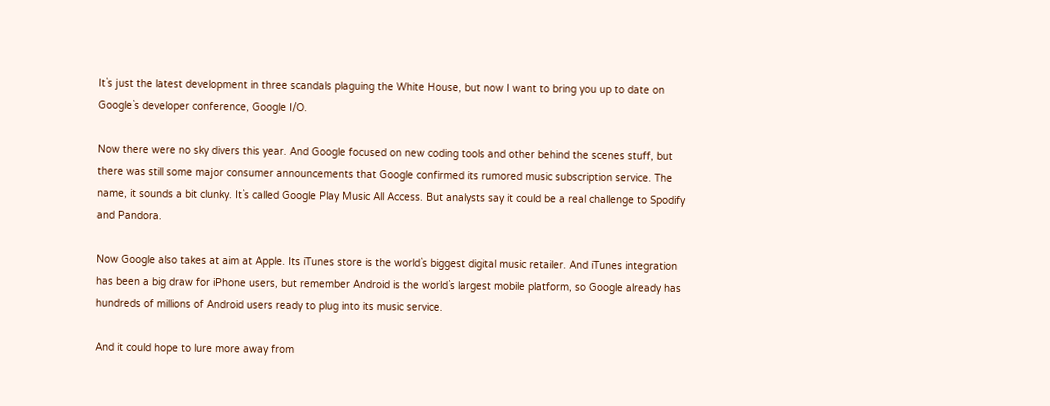It`s just the latest development in three scandals plaguing the White House, but now I want to bring you up to date on Google`s developer conference, Google I/O.

Now there were no sky divers this year. And Google focused on new coding tools and other behind the scenes stuff, but there was still some major consumer announcements that Google confirmed its rumored music subscription service. The name, it sounds a bit clunky. It`s called Google Play Music All Access. But analysts say it could be a real challenge to Spodify and Pandora.

Now Google also takes at aim at Apple. Its iTunes store is the world`s biggest digital music retailer. And iTunes integration has been a big draw for iPhone users, but remember Android is the world`s largest mobile platform, so Google already has hundreds of millions of Android users ready to plug into its music service.

And it could hope to lure more away from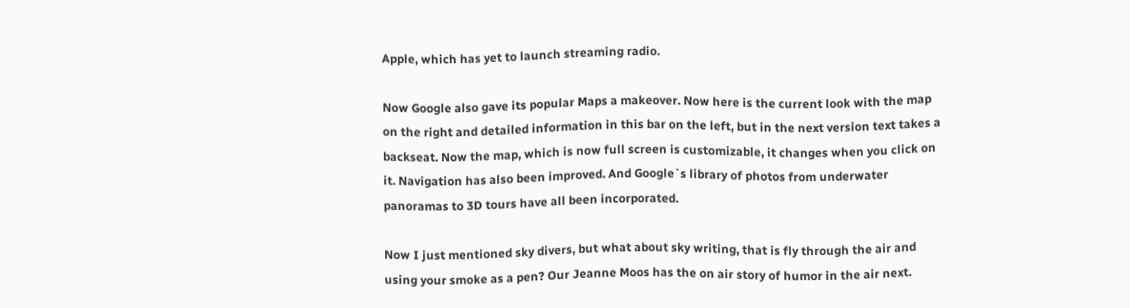Apple, which has yet to launch streaming radio.

Now Google also gave its popular Maps a makeover. Now here is the current look with the map on the right and detailed information in this bar on the left, but in the next version text takes a backseat. Now the map, which is now full screen is customizable, it changes when you click on it. Navigation has also been improved. And Google`s library of photos from underwater panoramas to 3D tours have all been incorporated.

Now I just mentioned sky divers, but what about sky writing, that is fly through the air and using your smoke as a pen? Our Jeanne Moos has the on air story of humor in the air next.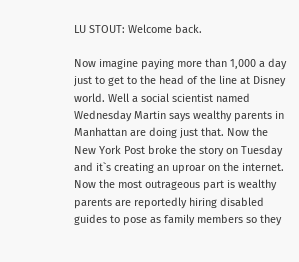LU STOUT: Welcome back.

Now imagine paying more than 1,000 a day just to get to the head of the line at Disney world. Well a social scientist named Wednesday Martin says wealthy parents in Manhattan are doing just that. Now the New York Post broke the story on Tuesday and it`s creating an uproar on the internet. Now the most outrageous part is wealthy parents are reportedly hiring disabled guides to pose as family members so they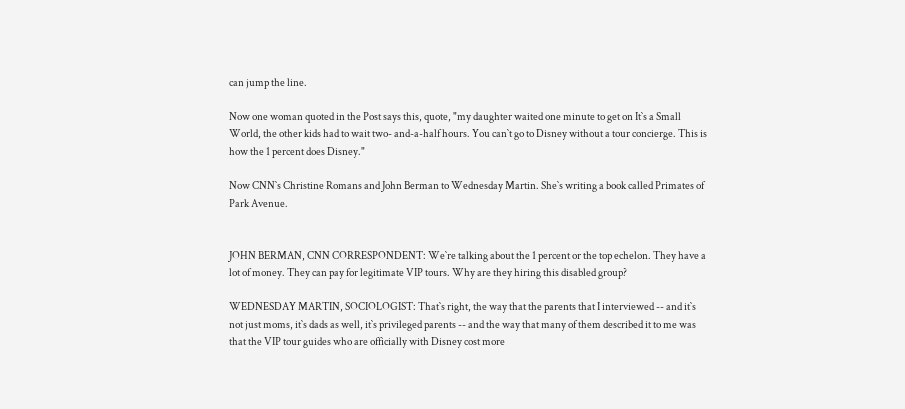can jump the line.

Now one woman quoted in the Post says this, quote, "my daughter waited one minute to get on It`s a Small World, the other kids had to wait two- and-a-half hours. You can`t go to Disney without a tour concierge. This is how the 1 percent does Disney."

Now CNN`s Christine Romans and John Berman to Wednesday Martin. She`s writing a book called Primates of Park Avenue.


JOHN BERMAN, CNN CORRESPONDENT: We`re talking about the 1 percent or the top echelon. They have a lot of money. They can pay for legitimate VIP tours. Why are they hiring this disabled group?

WEDNESDAY MARTIN, SOCIOLOGIST: That`s right, the way that the parents that I interviewed -- and it`s not just moms, it`s dads as well, it`s privileged parents -- and the way that many of them described it to me was that the VIP tour guides who are officially with Disney cost more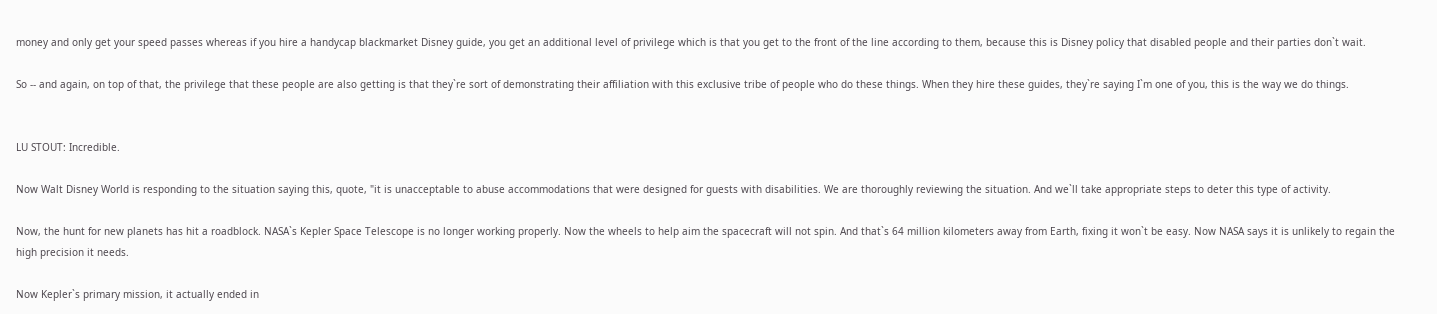money and only get your speed passes whereas if you hire a handycap blackmarket Disney guide, you get an additional level of privilege which is that you get to the front of the line according to them, because this is Disney policy that disabled people and their parties don`t wait.

So -- and again, on top of that, the privilege that these people are also getting is that they`re sort of demonstrating their affiliation with this exclusive tribe of people who do these things. When they hire these guides, they`re saying I`m one of you, this is the way we do things.


LU STOUT: Incredible.

Now Walt Disney World is responding to the situation saying this, quote, "it is unacceptable to abuse accommodations that were designed for guests with disabilities. We are thoroughly reviewing the situation. And we`ll take appropriate steps to deter this type of activity.

Now, the hunt for new planets has hit a roadblock. NASA`s Kepler Space Telescope is no longer working properly. Now the wheels to help aim the spacecraft will not spin. And that`s 64 million kilometers away from Earth, fixing it won`t be easy. Now NASA says it is unlikely to regain the high precision it needs.

Now Kepler`s primary mission, it actually ended in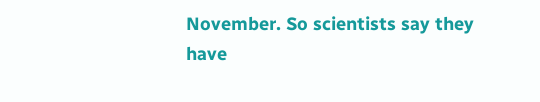November. So scientists say they have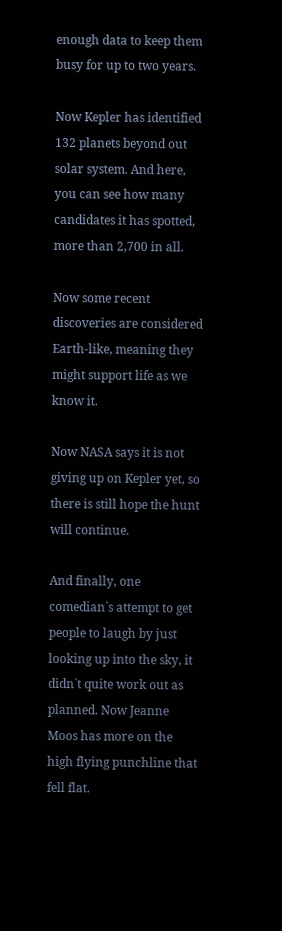enough data to keep them busy for up to two years.

Now Kepler has identified 132 planets beyond out solar system. And here, you can see how many candidates it has spotted, more than 2,700 in all.

Now some recent discoveries are considered Earth-like, meaning they might support life as we know it.

Now NASA says it is not giving up on Kepler yet, so there is still hope the hunt will continue.

And finally, one comedian`s attempt to get people to laugh by just looking up into the sky, it didn`t quite work out as planned. Now Jeanne Moos has more on the high flying punchline that fell flat.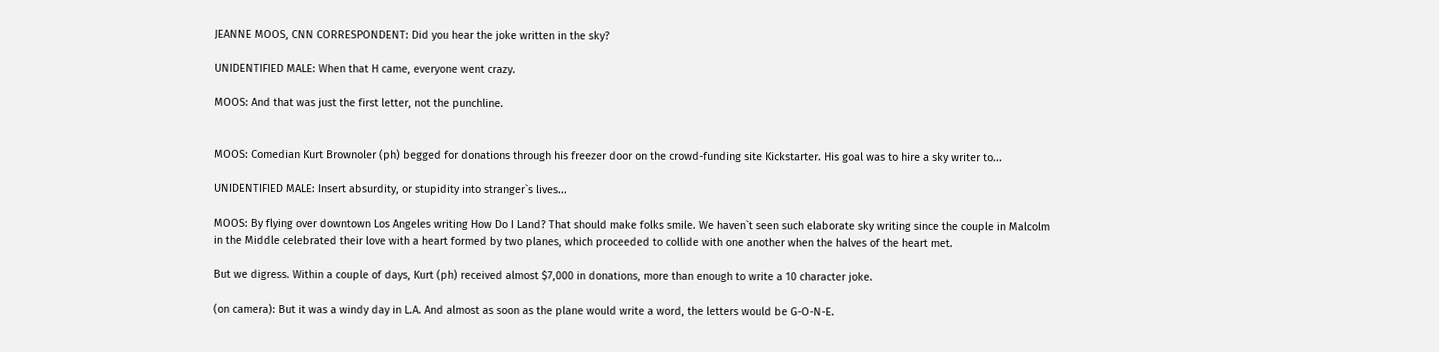JEANNE MOOS, CNN CORRESPONDENT: Did you hear the joke written in the sky?

UNIDENTIFIED MALE: When that H came, everyone went crazy.

MOOS: And that was just the first letter, not the punchline.


MOOS: Comedian Kurt Brownoler (ph) begged for donations through his freezer door on the crowd-funding site Kickstarter. His goal was to hire a sky writer to...

UNIDENTIFIED MALE: Insert absurdity, or stupidity into stranger`s lives...

MOOS: By flying over downtown Los Angeles writing How Do I Land? That should make folks smile. We haven`t seen such elaborate sky writing since the couple in Malcolm in the Middle celebrated their love with a heart formed by two planes, which proceeded to collide with one another when the halves of the heart met.

But we digress. Within a couple of days, Kurt (ph) received almost $7,000 in donations, more than enough to write a 10 character joke.

(on camera): But it was a windy day in L.A. And almost as soon as the plane would write a word, the letters would be G-O-N-E.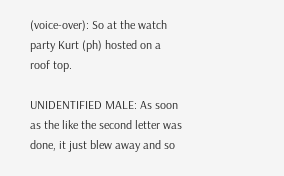(voice-over): So at the watch party Kurt (ph) hosted on a roof top.

UNIDENTIFIED MALE: As soon as the like the second letter was done, it just blew away and so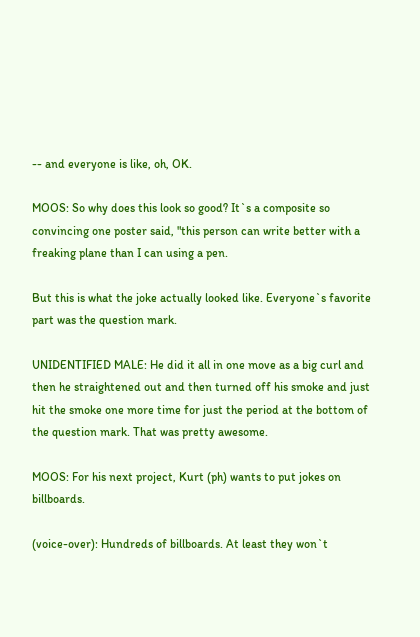-- and everyone is like, oh, OK.

MOOS: So why does this look so good? It`s a composite so convincing one poster said, "this person can write better with a freaking plane than I can using a pen.

But this is what the joke actually looked like. Everyone`s favorite part was the question mark.

UNIDENTIFIED MALE: He did it all in one move as a big curl and then he straightened out and then turned off his smoke and just hit the smoke one more time for just the period at the bottom of the question mark. That was pretty awesome.

MOOS: For his next project, Kurt (ph) wants to put jokes on billboards.

(voice-over): Hundreds of billboards. At least they won`t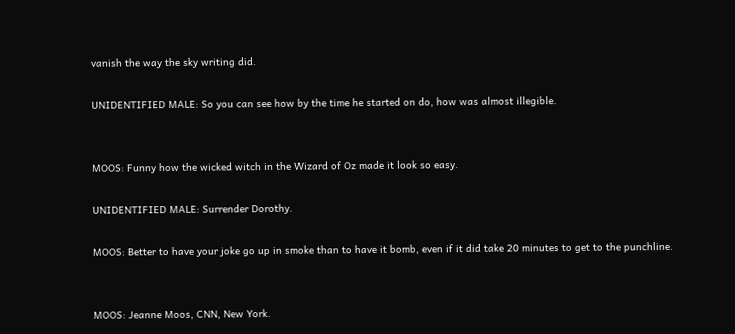vanish the way the sky writing did.

UNIDENTIFIED MALE: So you can see how by the time he started on do, how was almost illegible.


MOOS: Funny how the wicked witch in the Wizard of Oz made it look so easy.

UNIDENTIFIED MALE: Surrender Dorothy.

MOOS: Better to have your joke go up in smoke than to have it bomb, even if it did take 20 minutes to get to the punchline.


MOOS: Jeanne Moos, CNN, New York.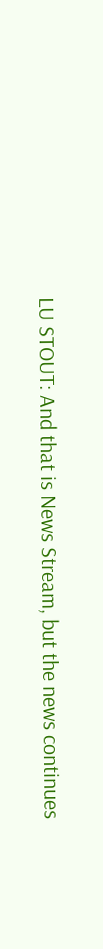LU STOUT: And that is News Stream, but the news continues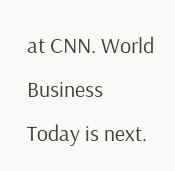at CNN. World Business Today is next.